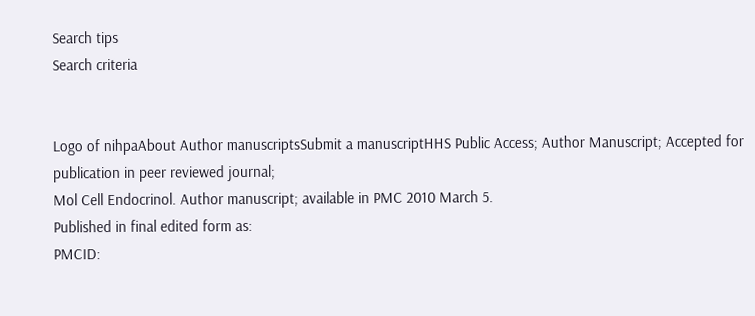Search tips
Search criteria


Logo of nihpaAbout Author manuscriptsSubmit a manuscriptHHS Public Access; Author Manuscript; Accepted for publication in peer reviewed journal;
Mol Cell Endocrinol. Author manuscript; available in PMC 2010 March 5.
Published in final edited form as:
PMCID: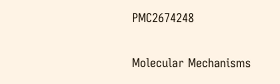PMC2674248

Molecular Mechanisms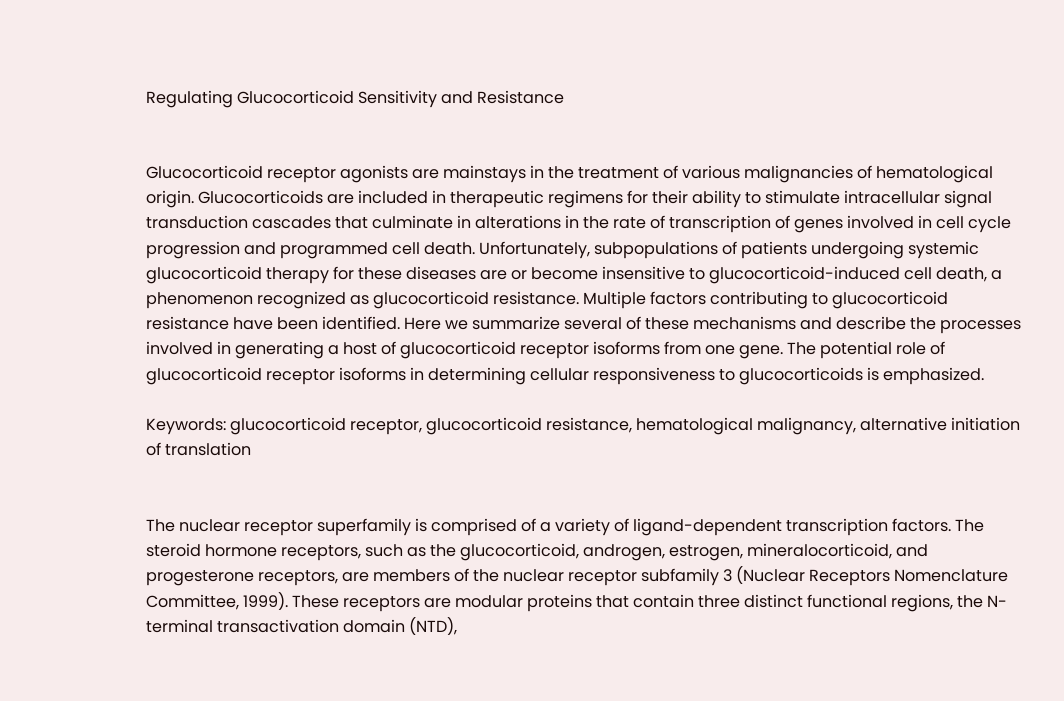Regulating Glucocorticoid Sensitivity and Resistance


Glucocorticoid receptor agonists are mainstays in the treatment of various malignancies of hematological origin. Glucocorticoids are included in therapeutic regimens for their ability to stimulate intracellular signal transduction cascades that culminate in alterations in the rate of transcription of genes involved in cell cycle progression and programmed cell death. Unfortunately, subpopulations of patients undergoing systemic glucocorticoid therapy for these diseases are or become insensitive to glucocorticoid-induced cell death, a phenomenon recognized as glucocorticoid resistance. Multiple factors contributing to glucocorticoid resistance have been identified. Here we summarize several of these mechanisms and describe the processes involved in generating a host of glucocorticoid receptor isoforms from one gene. The potential role of glucocorticoid receptor isoforms in determining cellular responsiveness to glucocorticoids is emphasized.

Keywords: glucocorticoid receptor, glucocorticoid resistance, hematological malignancy, alternative initiation of translation


The nuclear receptor superfamily is comprised of a variety of ligand-dependent transcription factors. The steroid hormone receptors, such as the glucocorticoid, androgen, estrogen, mineralocorticoid, and progesterone receptors, are members of the nuclear receptor subfamily 3 (Nuclear Receptors Nomenclature Committee, 1999). These receptors are modular proteins that contain three distinct functional regions, the N-terminal transactivation domain (NTD),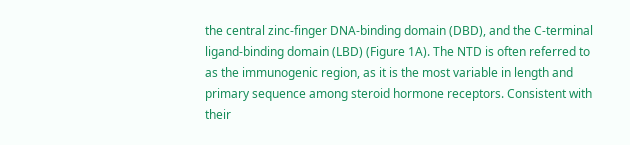the central zinc-finger DNA-binding domain (DBD), and the C-terminal ligand-binding domain (LBD) (Figure 1A). The NTD is often referred to as the immunogenic region, as it is the most variable in length and primary sequence among steroid hormone receptors. Consistent with their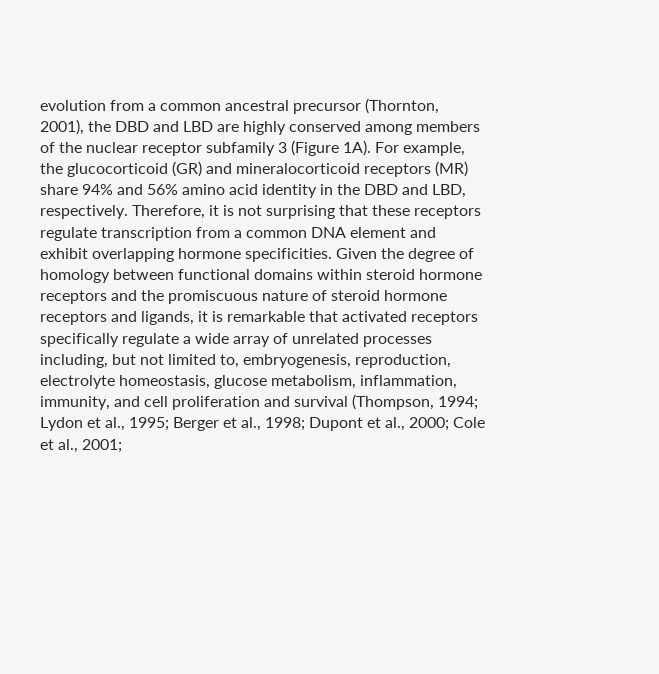evolution from a common ancestral precursor (Thornton, 2001), the DBD and LBD are highly conserved among members of the nuclear receptor subfamily 3 (Figure 1A). For example, the glucocorticoid (GR) and mineralocorticoid receptors (MR) share 94% and 56% amino acid identity in the DBD and LBD, respectively. Therefore, it is not surprising that these receptors regulate transcription from a common DNA element and exhibit overlapping hormone specificities. Given the degree of homology between functional domains within steroid hormone receptors and the promiscuous nature of steroid hormone receptors and ligands, it is remarkable that activated receptors specifically regulate a wide array of unrelated processes including, but not limited to, embryogenesis, reproduction, electrolyte homeostasis, glucose metabolism, inflammation, immunity, and cell proliferation and survival (Thompson, 1994; Lydon et al., 1995; Berger et al., 1998; Dupont et al., 2000; Cole et al., 2001;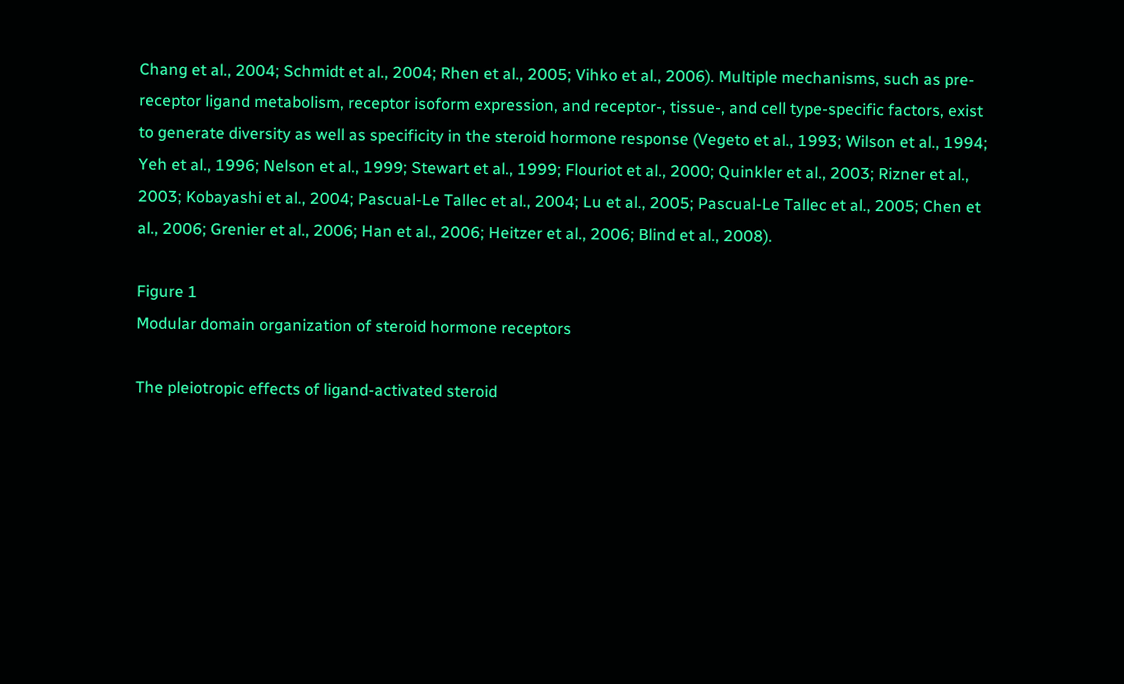Chang et al., 2004; Schmidt et al., 2004; Rhen et al., 2005; Vihko et al., 2006). Multiple mechanisms, such as pre-receptor ligand metabolism, receptor isoform expression, and receptor-, tissue-, and cell type-specific factors, exist to generate diversity as well as specificity in the steroid hormone response (Vegeto et al., 1993; Wilson et al., 1994; Yeh et al., 1996; Nelson et al., 1999; Stewart et al., 1999; Flouriot et al., 2000; Quinkler et al., 2003; Rizner et al., 2003; Kobayashi et al., 2004; Pascual-Le Tallec et al., 2004; Lu et al., 2005; Pascual-Le Tallec et al., 2005; Chen et al., 2006; Grenier et al., 2006; Han et al., 2006; Heitzer et al., 2006; Blind et al., 2008).

Figure 1
Modular domain organization of steroid hormone receptors

The pleiotropic effects of ligand-activated steroid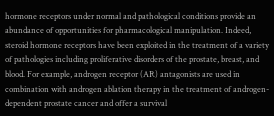hormone receptors under normal and pathological conditions provide an abundance of opportunities for pharmacological manipulation. Indeed, steroid hormone receptors have been exploited in the treatment of a variety of pathologies including proliferative disorders of the prostate, breast, and blood. For example, androgen receptor (AR) antagonists are used in combination with androgen ablation therapy in the treatment of androgen-dependent prostate cancer and offer a survival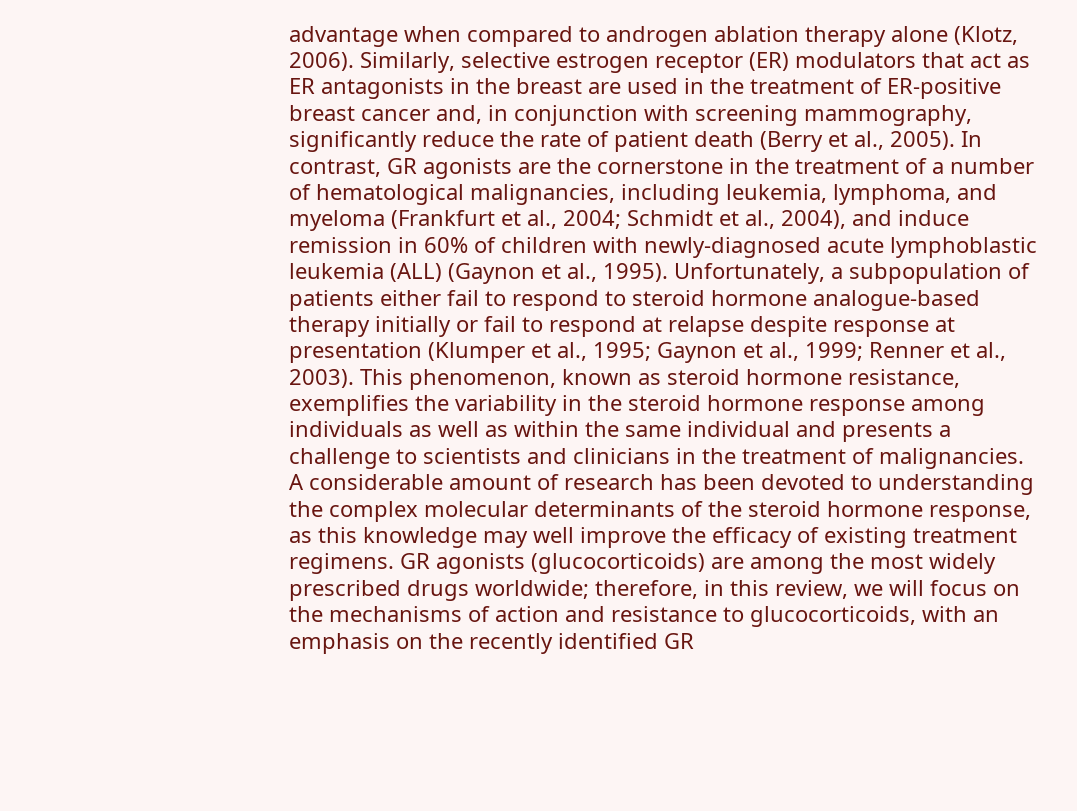advantage when compared to androgen ablation therapy alone (Klotz, 2006). Similarly, selective estrogen receptor (ER) modulators that act as ER antagonists in the breast are used in the treatment of ER-positive breast cancer and, in conjunction with screening mammography, significantly reduce the rate of patient death (Berry et al., 2005). In contrast, GR agonists are the cornerstone in the treatment of a number of hematological malignancies, including leukemia, lymphoma, and myeloma (Frankfurt et al., 2004; Schmidt et al., 2004), and induce remission in 60% of children with newly-diagnosed acute lymphoblastic leukemia (ALL) (Gaynon et al., 1995). Unfortunately, a subpopulation of patients either fail to respond to steroid hormone analogue-based therapy initially or fail to respond at relapse despite response at presentation (Klumper et al., 1995; Gaynon et al., 1999; Renner et al., 2003). This phenomenon, known as steroid hormone resistance, exemplifies the variability in the steroid hormone response among individuals as well as within the same individual and presents a challenge to scientists and clinicians in the treatment of malignancies. A considerable amount of research has been devoted to understanding the complex molecular determinants of the steroid hormone response, as this knowledge may well improve the efficacy of existing treatment regimens. GR agonists (glucocorticoids) are among the most widely prescribed drugs worldwide; therefore, in this review, we will focus on the mechanisms of action and resistance to glucocorticoids, with an emphasis on the recently identified GR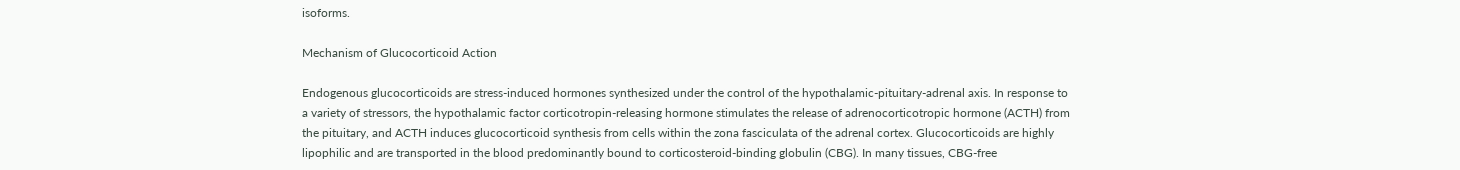isoforms.

Mechanism of Glucocorticoid Action

Endogenous glucocorticoids are stress-induced hormones synthesized under the control of the hypothalamic-pituitary-adrenal axis. In response to a variety of stressors, the hypothalamic factor corticotropin-releasing hormone stimulates the release of adrenocorticotropic hormone (ACTH) from the pituitary, and ACTH induces glucocorticoid synthesis from cells within the zona fasciculata of the adrenal cortex. Glucocorticoids are highly lipophilic and are transported in the blood predominantly bound to corticosteroid-binding globulin (CBG). In many tissues, CBG-free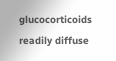glucocorticoids readily diffuse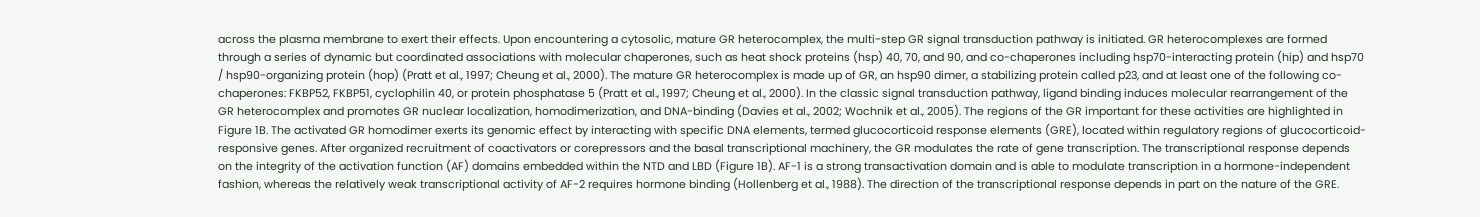across the plasma membrane to exert their effects. Upon encountering a cytosolic, mature GR heterocomplex, the multi-step GR signal transduction pathway is initiated. GR heterocomplexes are formed through a series of dynamic but coordinated associations with molecular chaperones, such as heat shock proteins (hsp) 40, 70, and 90, and co-chaperones including hsp70-interacting protein (hip) and hsp70 / hsp90-organizing protein (hop) (Pratt et al., 1997; Cheung et al., 2000). The mature GR heterocomplex is made up of GR, an hsp90 dimer, a stabilizing protein called p23, and at least one of the following co-chaperones: FKBP52, FKBP51, cyclophilin 40, or protein phosphatase 5 (Pratt et al., 1997; Cheung et al., 2000). In the classic signal transduction pathway, ligand binding induces molecular rearrangement of the GR heterocomplex and promotes GR nuclear localization, homodimerization, and DNA-binding (Davies et al., 2002; Wochnik et al., 2005). The regions of the GR important for these activities are highlighted in Figure 1B. The activated GR homodimer exerts its genomic effect by interacting with specific DNA elements, termed glucocorticoid response elements (GRE), located within regulatory regions of glucocorticoid-responsive genes. After organized recruitment of coactivators or corepressors and the basal transcriptional machinery, the GR modulates the rate of gene transcription. The transcriptional response depends on the integrity of the activation function (AF) domains embedded within the NTD and LBD (Figure 1B). AF-1 is a strong transactivation domain and is able to modulate transcription in a hormone-independent fashion, whereas the relatively weak transcriptional activity of AF-2 requires hormone binding (Hollenberg et al., 1988). The direction of the transcriptional response depends in part on the nature of the GRE.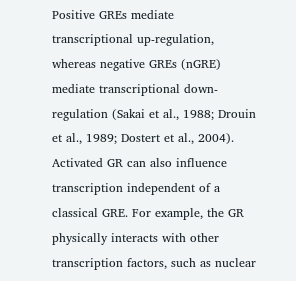Positive GREs mediate transcriptional up-regulation, whereas negative GREs (nGRE) mediate transcriptional down-regulation (Sakai et al., 1988; Drouin et al., 1989; Dostert et al., 2004). Activated GR can also influence transcription independent of a classical GRE. For example, the GR physically interacts with other transcription factors, such as nuclear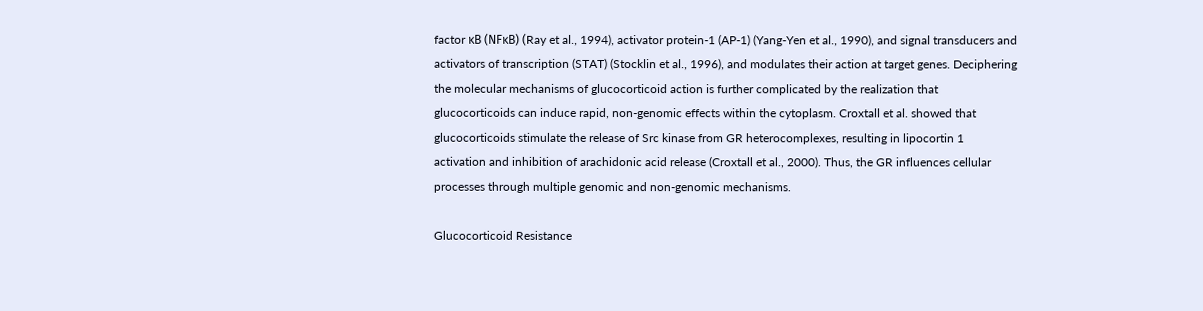factor κB (NFκB) (Ray et al., 1994), activator protein-1 (AP-1) (Yang-Yen et al., 1990), and signal transducers and activators of transcription (STAT) (Stocklin et al., 1996), and modulates their action at target genes. Deciphering the molecular mechanisms of glucocorticoid action is further complicated by the realization that glucocorticoids can induce rapid, non-genomic effects within the cytoplasm. Croxtall et al. showed that glucocorticoids stimulate the release of Src kinase from GR heterocomplexes, resulting in lipocortin 1 activation and inhibition of arachidonic acid release (Croxtall et al., 2000). Thus, the GR influences cellular processes through multiple genomic and non-genomic mechanisms.

Glucocorticoid Resistance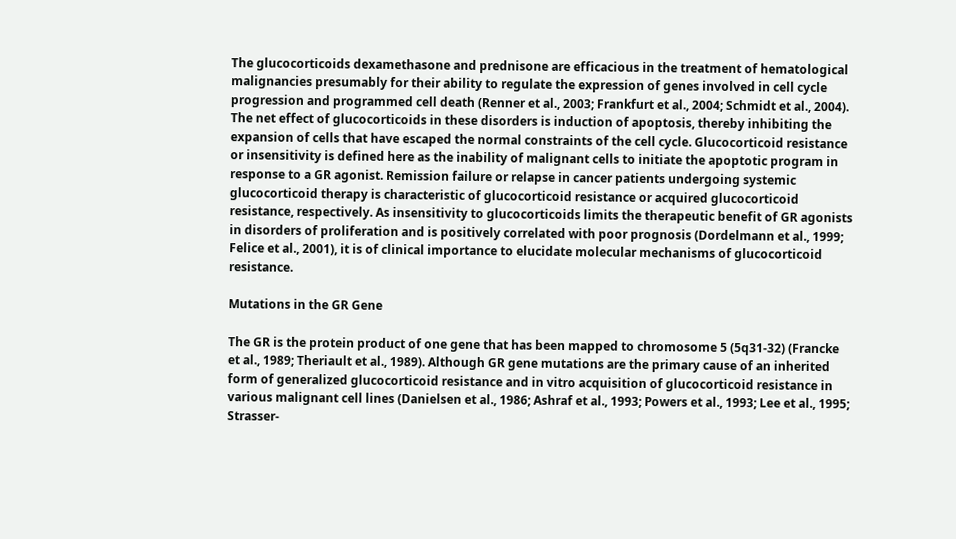The glucocorticoids dexamethasone and prednisone are efficacious in the treatment of hematological malignancies presumably for their ability to regulate the expression of genes involved in cell cycle progression and programmed cell death (Renner et al., 2003; Frankfurt et al., 2004; Schmidt et al., 2004). The net effect of glucocorticoids in these disorders is induction of apoptosis, thereby inhibiting the expansion of cells that have escaped the normal constraints of the cell cycle. Glucocorticoid resistance or insensitivity is defined here as the inability of malignant cells to initiate the apoptotic program in response to a GR agonist. Remission failure or relapse in cancer patients undergoing systemic glucocorticoid therapy is characteristic of glucocorticoid resistance or acquired glucocorticoid resistance, respectively. As insensitivity to glucocorticoids limits the therapeutic benefit of GR agonists in disorders of proliferation and is positively correlated with poor prognosis (Dordelmann et al., 1999; Felice et al., 2001), it is of clinical importance to elucidate molecular mechanisms of glucocorticoid resistance.

Mutations in the GR Gene

The GR is the protein product of one gene that has been mapped to chromosome 5 (5q31-32) (Francke et al., 1989; Theriault et al., 1989). Although GR gene mutations are the primary cause of an inherited form of generalized glucocorticoid resistance and in vitro acquisition of glucocorticoid resistance in various malignant cell lines (Danielsen et al., 1986; Ashraf et al., 1993; Powers et al., 1993; Lee et al., 1995; Strasser-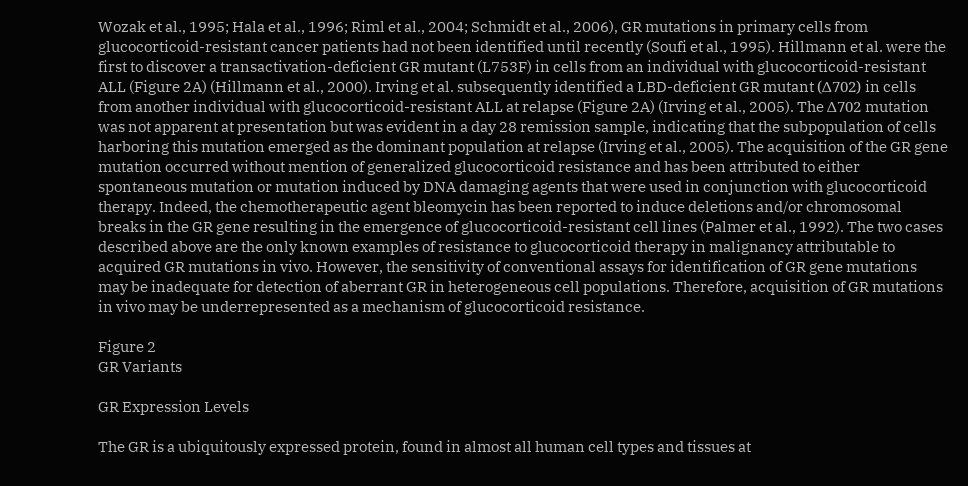Wozak et al., 1995; Hala et al., 1996; Riml et al., 2004; Schmidt et al., 2006), GR mutations in primary cells from glucocorticoid-resistant cancer patients had not been identified until recently (Soufi et al., 1995). Hillmann et al. were the first to discover a transactivation-deficient GR mutant (L753F) in cells from an individual with glucocorticoid-resistant ALL (Figure 2A) (Hillmann et al., 2000). Irving et al. subsequently identified a LBD-deficient GR mutant (Δ702) in cells from another individual with glucocorticoid-resistant ALL at relapse (Figure 2A) (Irving et al., 2005). The Δ702 mutation was not apparent at presentation but was evident in a day 28 remission sample, indicating that the subpopulation of cells harboring this mutation emerged as the dominant population at relapse (Irving et al., 2005). The acquisition of the GR gene mutation occurred without mention of generalized glucocorticoid resistance and has been attributed to either spontaneous mutation or mutation induced by DNA damaging agents that were used in conjunction with glucocorticoid therapy. Indeed, the chemotherapeutic agent bleomycin has been reported to induce deletions and/or chromosomal breaks in the GR gene resulting in the emergence of glucocorticoid-resistant cell lines (Palmer et al., 1992). The two cases described above are the only known examples of resistance to glucocorticoid therapy in malignancy attributable to acquired GR mutations in vivo. However, the sensitivity of conventional assays for identification of GR gene mutations may be inadequate for detection of aberrant GR in heterogeneous cell populations. Therefore, acquisition of GR mutations in vivo may be underrepresented as a mechanism of glucocorticoid resistance.

Figure 2
GR Variants

GR Expression Levels

The GR is a ubiquitously expressed protein, found in almost all human cell types and tissues at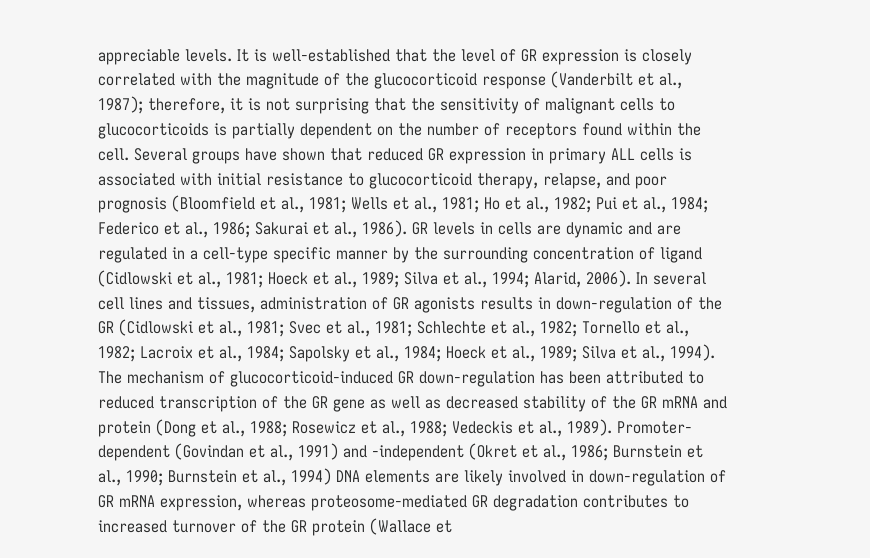appreciable levels. It is well-established that the level of GR expression is closely correlated with the magnitude of the glucocorticoid response (Vanderbilt et al., 1987); therefore, it is not surprising that the sensitivity of malignant cells to glucocorticoids is partially dependent on the number of receptors found within the cell. Several groups have shown that reduced GR expression in primary ALL cells is associated with initial resistance to glucocorticoid therapy, relapse, and poor prognosis (Bloomfield et al., 1981; Wells et al., 1981; Ho et al., 1982; Pui et al., 1984; Federico et al., 1986; Sakurai et al., 1986). GR levels in cells are dynamic and are regulated in a cell-type specific manner by the surrounding concentration of ligand (Cidlowski et al., 1981; Hoeck et al., 1989; Silva et al., 1994; Alarid, 2006). In several cell lines and tissues, administration of GR agonists results in down-regulation of the GR (Cidlowski et al., 1981; Svec et al., 1981; Schlechte et al., 1982; Tornello et al., 1982; Lacroix et al., 1984; Sapolsky et al., 1984; Hoeck et al., 1989; Silva et al., 1994). The mechanism of glucocorticoid-induced GR down-regulation has been attributed to reduced transcription of the GR gene as well as decreased stability of the GR mRNA and protein (Dong et al., 1988; Rosewicz et al., 1988; Vedeckis et al., 1989). Promoter-dependent (Govindan et al., 1991) and -independent (Okret et al., 1986; Burnstein et al., 1990; Burnstein et al., 1994) DNA elements are likely involved in down-regulation of GR mRNA expression, whereas proteosome-mediated GR degradation contributes to increased turnover of the GR protein (Wallace et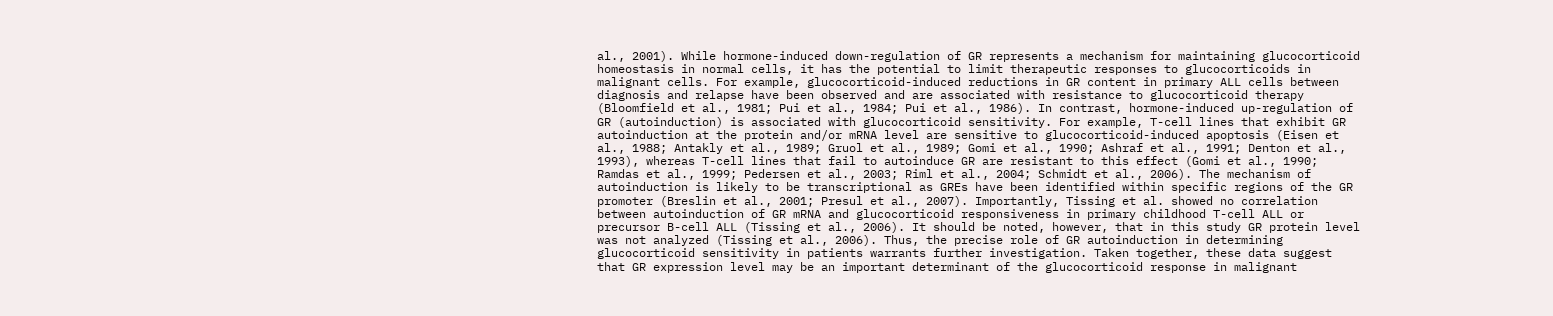al., 2001). While hormone-induced down-regulation of GR represents a mechanism for maintaining glucocorticoid homeostasis in normal cells, it has the potential to limit therapeutic responses to glucocorticoids in malignant cells. For example, glucocorticoid-induced reductions in GR content in primary ALL cells between diagnosis and relapse have been observed and are associated with resistance to glucocorticoid therapy (Bloomfield et al., 1981; Pui et al., 1984; Pui et al., 1986). In contrast, hormone-induced up-regulation of GR (autoinduction) is associated with glucocorticoid sensitivity. For example, T-cell lines that exhibit GR autoinduction at the protein and/or mRNA level are sensitive to glucocorticoid-induced apoptosis (Eisen et al., 1988; Antakly et al., 1989; Gruol et al., 1989; Gomi et al., 1990; Ashraf et al., 1991; Denton et al., 1993), whereas T-cell lines that fail to autoinduce GR are resistant to this effect (Gomi et al., 1990; Ramdas et al., 1999; Pedersen et al., 2003; Riml et al., 2004; Schmidt et al., 2006). The mechanism of autoinduction is likely to be transcriptional as GREs have been identified within specific regions of the GR promoter (Breslin et al., 2001; Presul et al., 2007). Importantly, Tissing et al. showed no correlation between autoinduction of GR mRNA and glucocorticoid responsiveness in primary childhood T-cell ALL or precursor B-cell ALL (Tissing et al., 2006). It should be noted, however, that in this study GR protein level was not analyzed (Tissing et al., 2006). Thus, the precise role of GR autoinduction in determining glucocorticoid sensitivity in patients warrants further investigation. Taken together, these data suggest that GR expression level may be an important determinant of the glucocorticoid response in malignant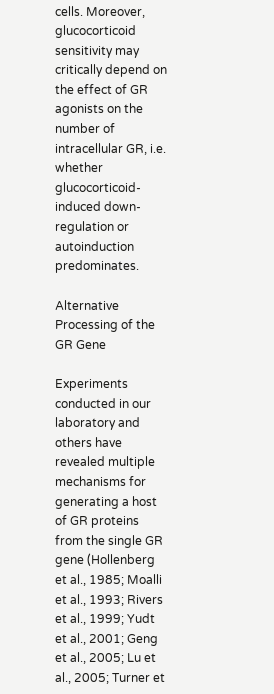cells. Moreover, glucocorticoid sensitivity may critically depend on the effect of GR agonists on the number of intracellular GR, i.e. whether glucocorticoid-induced down-regulation or autoinduction predominates.

Alternative Processing of the GR Gene

Experiments conducted in our laboratory and others have revealed multiple mechanisms for generating a host of GR proteins from the single GR gene (Hollenberg et al., 1985; Moalli et al., 1993; Rivers et al., 1999; Yudt et al., 2001; Geng et al., 2005; Lu et al., 2005; Turner et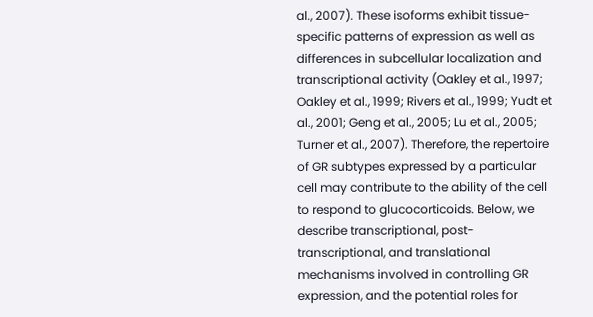al., 2007). These isoforms exhibit tissue-specific patterns of expression as well as differences in subcellular localization and transcriptional activity (Oakley et al., 1997; Oakley et al., 1999; Rivers et al., 1999; Yudt et al., 2001; Geng et al., 2005; Lu et al., 2005; Turner et al., 2007). Therefore, the repertoire of GR subtypes expressed by a particular cell may contribute to the ability of the cell to respond to glucocorticoids. Below, we describe transcriptional, post-transcriptional, and translational mechanisms involved in controlling GR expression, and the potential roles for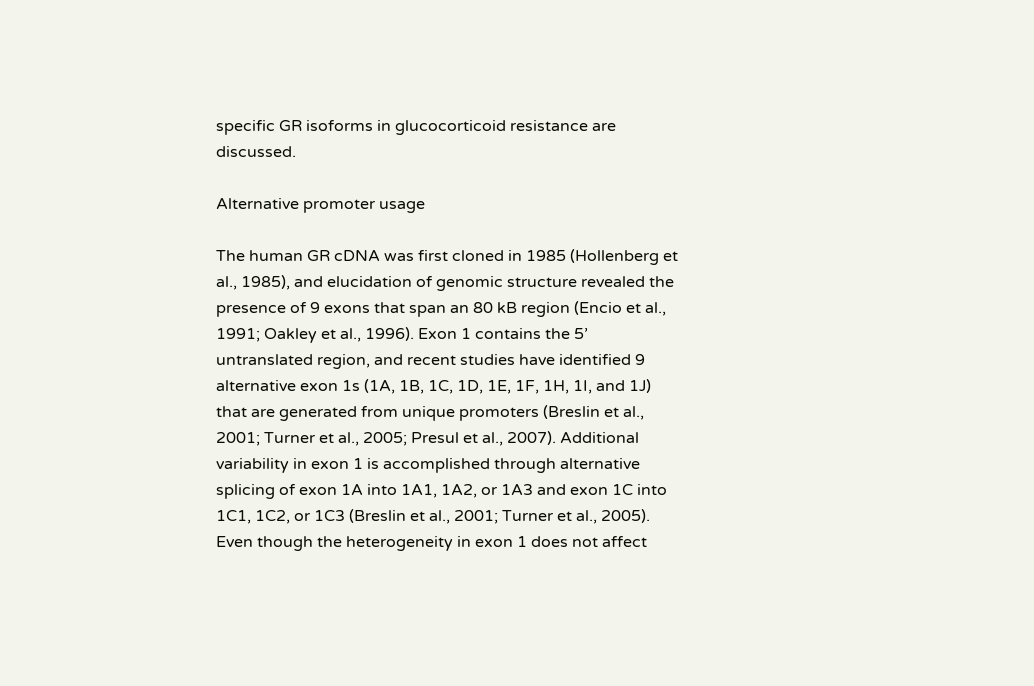specific GR isoforms in glucocorticoid resistance are discussed.

Alternative promoter usage

The human GR cDNA was first cloned in 1985 (Hollenberg et al., 1985), and elucidation of genomic structure revealed the presence of 9 exons that span an 80 kB region (Encio et al., 1991; Oakley et al., 1996). Exon 1 contains the 5’ untranslated region, and recent studies have identified 9 alternative exon 1s (1A, 1B, 1C, 1D, 1E, 1F, 1H, 1I, and 1J) that are generated from unique promoters (Breslin et al., 2001; Turner et al., 2005; Presul et al., 2007). Additional variability in exon 1 is accomplished through alternative splicing of exon 1A into 1A1, 1A2, or 1A3 and exon 1C into 1C1, 1C2, or 1C3 (Breslin et al., 2001; Turner et al., 2005). Even though the heterogeneity in exon 1 does not affect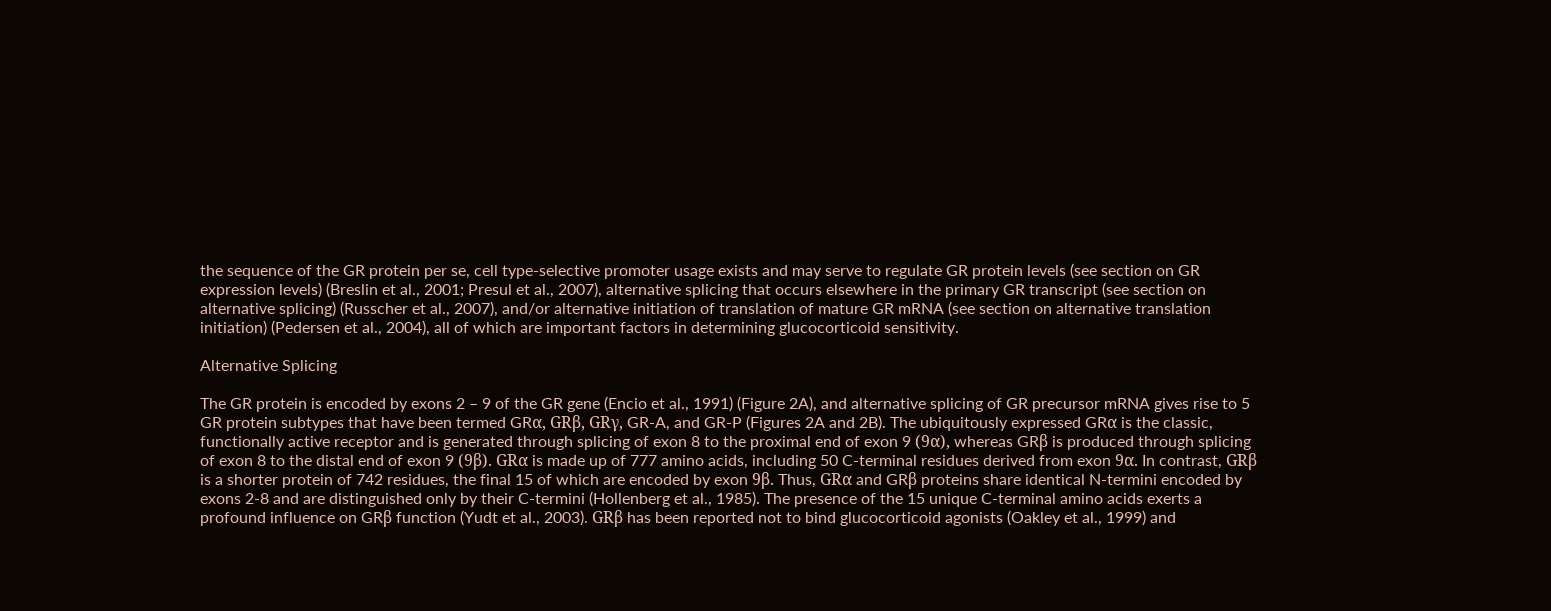the sequence of the GR protein per se, cell type-selective promoter usage exists and may serve to regulate GR protein levels (see section on GR expression levels) (Breslin et al., 2001; Presul et al., 2007), alternative splicing that occurs elsewhere in the primary GR transcript (see section on alternative splicing) (Russcher et al., 2007), and/or alternative initiation of translation of mature GR mRNA (see section on alternative translation initiation) (Pedersen et al., 2004), all of which are important factors in determining glucocorticoid sensitivity.

Alternative Splicing

The GR protein is encoded by exons 2 – 9 of the GR gene (Encio et al., 1991) (Figure 2A), and alternative splicing of GR precursor mRNA gives rise to 5 GR protein subtypes that have been termed GRα, GRβ, GRγ, GR-A, and GR-P (Figures 2A and 2B). The ubiquitously expressed GRα is the classic, functionally active receptor and is generated through splicing of exon 8 to the proximal end of exon 9 (9α), whereas GRβ is produced through splicing of exon 8 to the distal end of exon 9 (9β). GRα is made up of 777 amino acids, including 50 C-terminal residues derived from exon 9α. In contrast, GRβ is a shorter protein of 742 residues, the final 15 of which are encoded by exon 9β. Thus, GRα and GRβ proteins share identical N-termini encoded by exons 2-8 and are distinguished only by their C-termini (Hollenberg et al., 1985). The presence of the 15 unique C-terminal amino acids exerts a profound influence on GRβ function (Yudt et al., 2003). GRβ has been reported not to bind glucocorticoid agonists (Oakley et al., 1999) and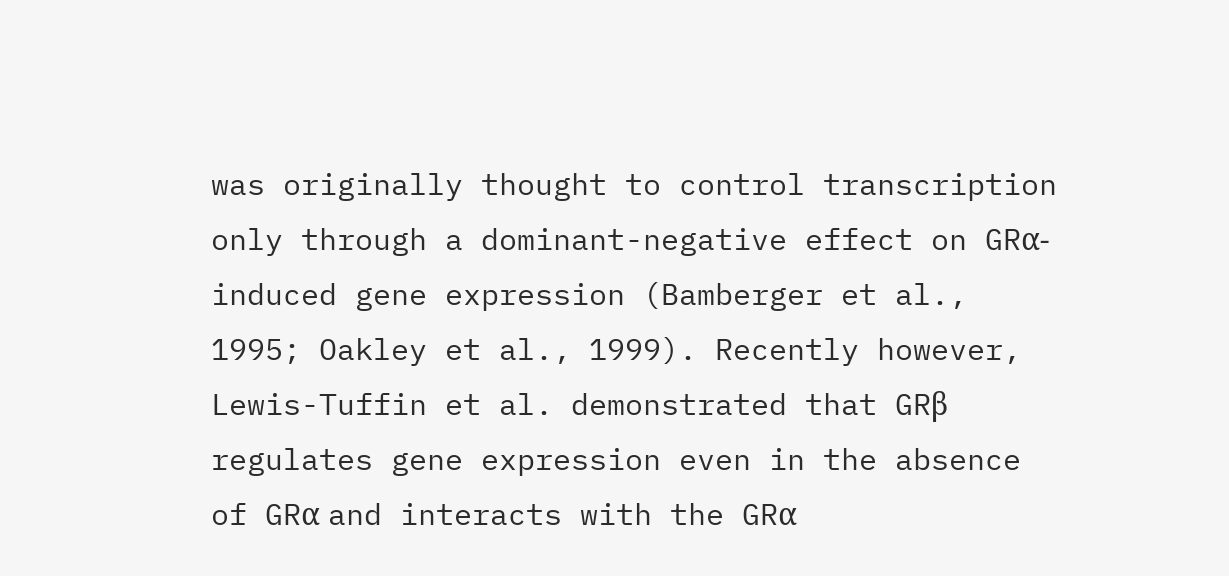was originally thought to control transcription only through a dominant-negative effect on GRα-induced gene expression (Bamberger et al., 1995; Oakley et al., 1999). Recently however, Lewis-Tuffin et al. demonstrated that GRβ regulates gene expression even in the absence of GRα and interacts with the GRα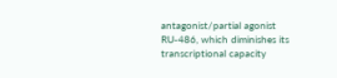antagonist/partial agonist RU-486, which diminishes its transcriptional capacity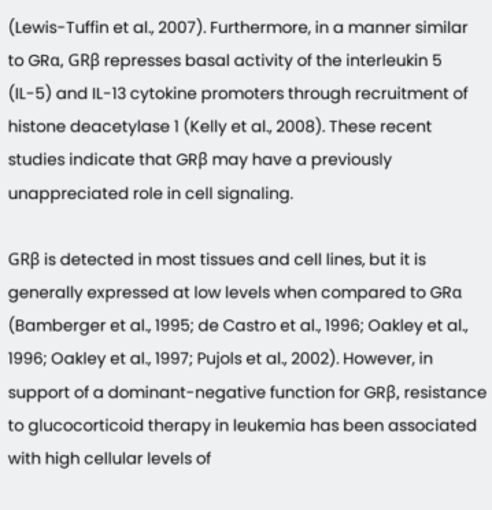(Lewis-Tuffin et al., 2007). Furthermore, in a manner similar to GRα, GRβ represses basal activity of the interleukin 5 (IL-5) and IL-13 cytokine promoters through recruitment of histone deacetylase 1 (Kelly et al., 2008). These recent studies indicate that GRβ may have a previously unappreciated role in cell signaling.

GRβ is detected in most tissues and cell lines, but it is generally expressed at low levels when compared to GRα (Bamberger et al., 1995; de Castro et al., 1996; Oakley et al., 1996; Oakley et al., 1997; Pujols et al., 2002). However, in support of a dominant-negative function for GRβ, resistance to glucocorticoid therapy in leukemia has been associated with high cellular levels of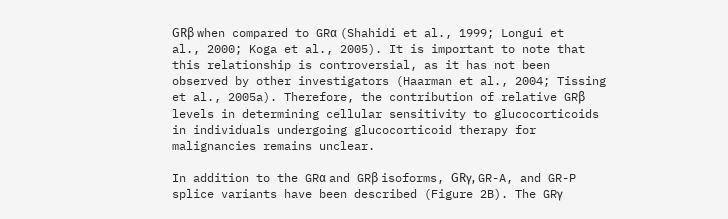GRβ when compared to GRα (Shahidi et al., 1999; Longui et al., 2000; Koga et al., 2005). It is important to note that this relationship is controversial, as it has not been observed by other investigators (Haarman et al., 2004; Tissing et al., 2005a). Therefore, the contribution of relative GRβ levels in determining cellular sensitivity to glucocorticoids in individuals undergoing glucocorticoid therapy for malignancies remains unclear.

In addition to the GRα and GRβ isoforms, GRγ, GR-A, and GR-P splice variants have been described (Figure 2B). The GRγ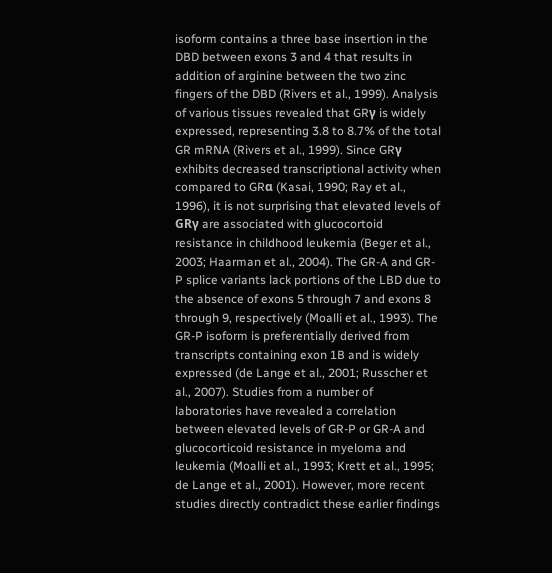isoform contains a three base insertion in the DBD between exons 3 and 4 that results in addition of arginine between the two zinc fingers of the DBD (Rivers et al., 1999). Analysis of various tissues revealed that GRγ is widely expressed, representing 3.8 to 8.7% of the total GR mRNA (Rivers et al., 1999). Since GRγ exhibits decreased transcriptional activity when compared to GRα (Kasai, 1990; Ray et al., 1996), it is not surprising that elevated levels of GRγ are associated with glucocortoid resistance in childhood leukemia (Beger et al., 2003; Haarman et al., 2004). The GR-A and GR-P splice variants lack portions of the LBD due to the absence of exons 5 through 7 and exons 8 through 9, respectively (Moalli et al., 1993). The GR-P isoform is preferentially derived from transcripts containing exon 1B and is widely expressed (de Lange et al., 2001; Russcher et al., 2007). Studies from a number of laboratories have revealed a correlation between elevated levels of GR-P or GR-A and glucocorticoid resistance in myeloma and leukemia (Moalli et al., 1993; Krett et al., 1995; de Lange et al., 2001). However, more recent studies directly contradict these earlier findings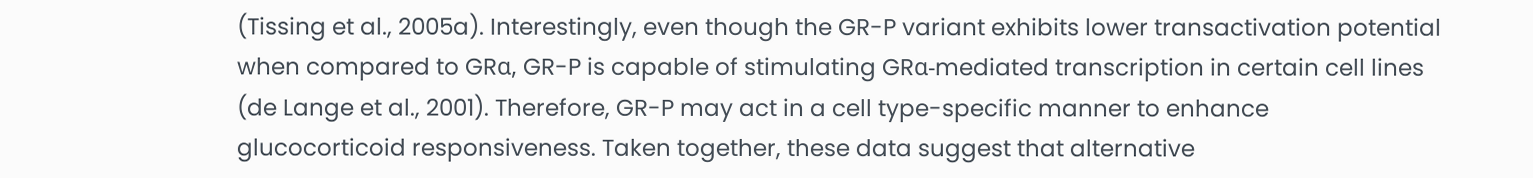(Tissing et al., 2005a). Interestingly, even though the GR-P variant exhibits lower transactivation potential when compared to GRα, GR-P is capable of stimulating GRα-mediated transcription in certain cell lines (de Lange et al., 2001). Therefore, GR-P may act in a cell type-specific manner to enhance glucocorticoid responsiveness. Taken together, these data suggest that alternative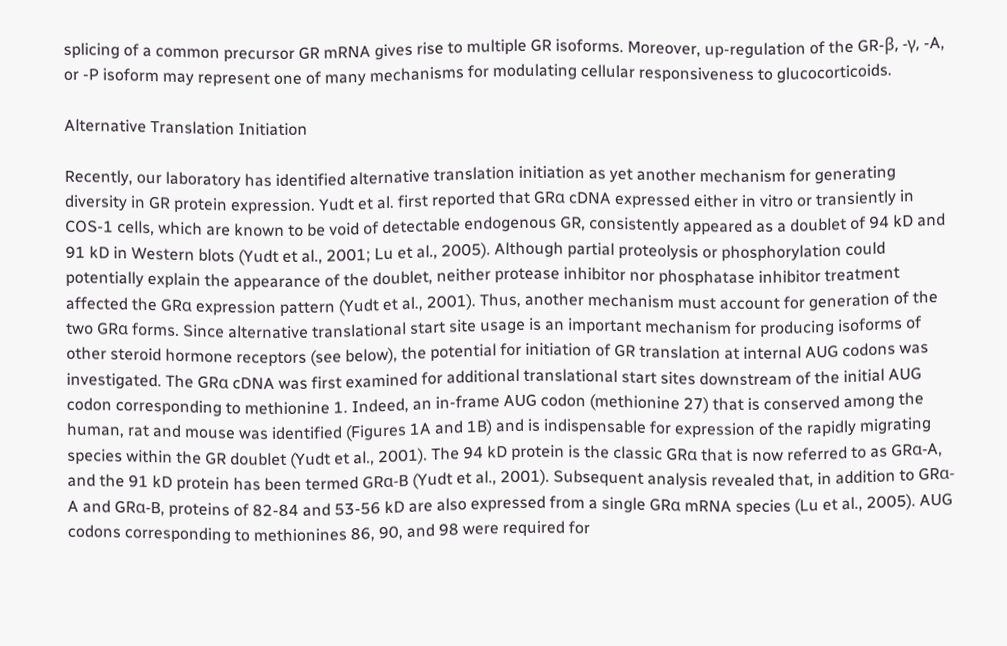splicing of a common precursor GR mRNA gives rise to multiple GR isoforms. Moreover, up-regulation of the GR-β, -γ, -A, or -P isoform may represent one of many mechanisms for modulating cellular responsiveness to glucocorticoids.

Alternative Translation Initiation

Recently, our laboratory has identified alternative translation initiation as yet another mechanism for generating diversity in GR protein expression. Yudt et al. first reported that GRα cDNA expressed either in vitro or transiently in COS-1 cells, which are known to be void of detectable endogenous GR, consistently appeared as a doublet of 94 kD and 91 kD in Western blots (Yudt et al., 2001; Lu et al., 2005). Although partial proteolysis or phosphorylation could potentially explain the appearance of the doublet, neither protease inhibitor nor phosphatase inhibitor treatment affected the GRα expression pattern (Yudt et al., 2001). Thus, another mechanism must account for generation of the two GRα forms. Since alternative translational start site usage is an important mechanism for producing isoforms of other steroid hormone receptors (see below), the potential for initiation of GR translation at internal AUG codons was investigated. The GRα cDNA was first examined for additional translational start sites downstream of the initial AUG codon corresponding to methionine 1. Indeed, an in-frame AUG codon (methionine 27) that is conserved among the human, rat and mouse was identified (Figures 1A and 1B) and is indispensable for expression of the rapidly migrating species within the GR doublet (Yudt et al., 2001). The 94 kD protein is the classic GRα that is now referred to as GRα-A, and the 91 kD protein has been termed GRα-B (Yudt et al., 2001). Subsequent analysis revealed that, in addition to GRα-A and GRα-B, proteins of 82-84 and 53-56 kD are also expressed from a single GRα mRNA species (Lu et al., 2005). AUG codons corresponding to methionines 86, 90, and 98 were required for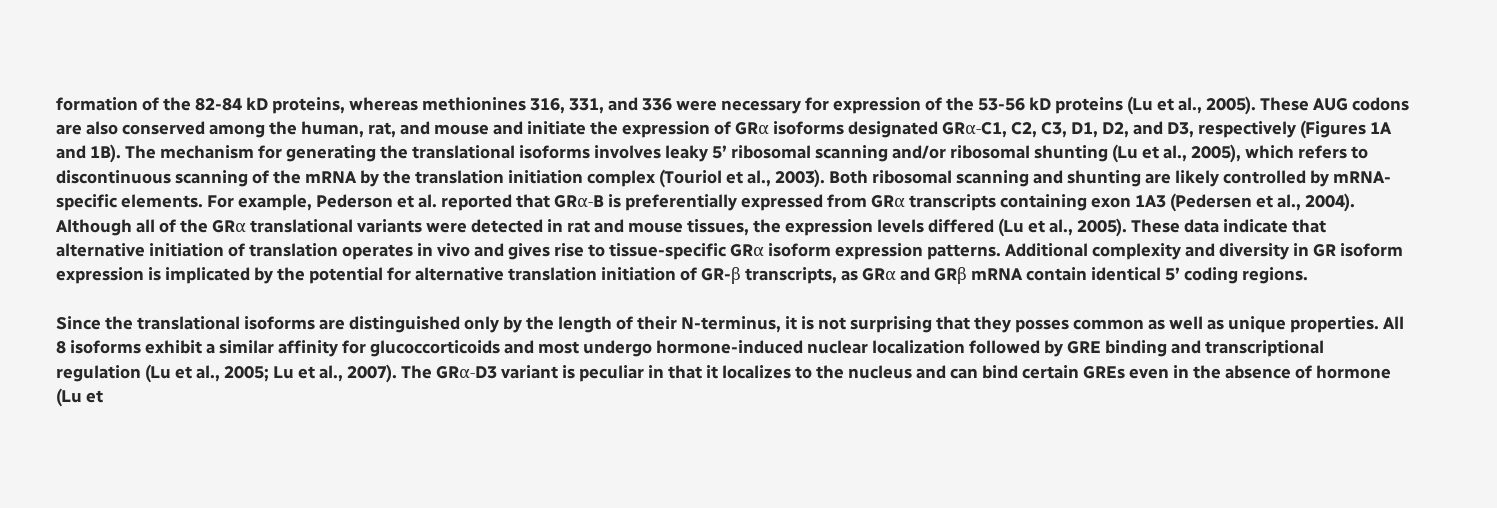formation of the 82-84 kD proteins, whereas methionines 316, 331, and 336 were necessary for expression of the 53-56 kD proteins (Lu et al., 2005). These AUG codons are also conserved among the human, rat, and mouse and initiate the expression of GRα isoforms designated GRα-C1, C2, C3, D1, D2, and D3, respectively (Figures 1A and 1B). The mechanism for generating the translational isoforms involves leaky 5’ ribosomal scanning and/or ribosomal shunting (Lu et al., 2005), which refers to discontinuous scanning of the mRNA by the translation initiation complex (Touriol et al., 2003). Both ribosomal scanning and shunting are likely controlled by mRNA-specific elements. For example, Pederson et al. reported that GRα-B is preferentially expressed from GRα transcripts containing exon 1A3 (Pedersen et al., 2004). Although all of the GRα translational variants were detected in rat and mouse tissues, the expression levels differed (Lu et al., 2005). These data indicate that alternative initiation of translation operates in vivo and gives rise to tissue-specific GRα isoform expression patterns. Additional complexity and diversity in GR isoform expression is implicated by the potential for alternative translation initiation of GR-β transcripts, as GRα and GRβ mRNA contain identical 5’ coding regions.

Since the translational isoforms are distinguished only by the length of their N-terminus, it is not surprising that they posses common as well as unique properties. All 8 isoforms exhibit a similar affinity for glucoccorticoids and most undergo hormone-induced nuclear localization followed by GRE binding and transcriptional regulation (Lu et al., 2005; Lu et al., 2007). The GRα-D3 variant is peculiar in that it localizes to the nucleus and can bind certain GREs even in the absence of hormone (Lu et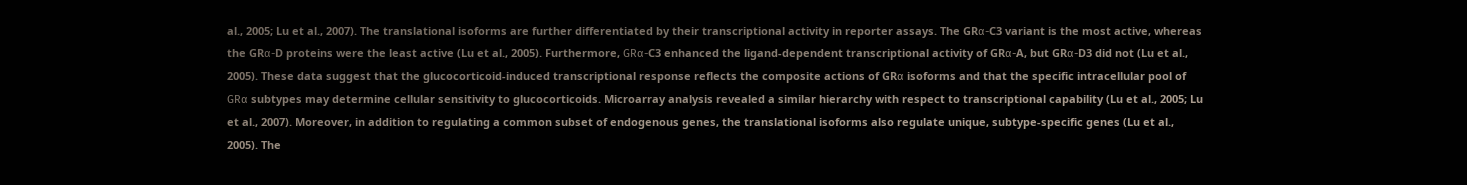al., 2005; Lu et al., 2007). The translational isoforms are further differentiated by their transcriptional activity in reporter assays. The GRα-C3 variant is the most active, whereas the GRα-D proteins were the least active (Lu et al., 2005). Furthermore, GRα-C3 enhanced the ligand-dependent transcriptional activity of GRα-A, but GRα-D3 did not (Lu et al., 2005). These data suggest that the glucocorticoid-induced transcriptional response reflects the composite actions of GRα isoforms and that the specific intracellular pool of GRα subtypes may determine cellular sensitivity to glucocorticoids. Microarray analysis revealed a similar hierarchy with respect to transcriptional capability (Lu et al., 2005; Lu et al., 2007). Moreover, in addition to regulating a common subset of endogenous genes, the translational isoforms also regulate unique, subtype-specific genes (Lu et al., 2005). The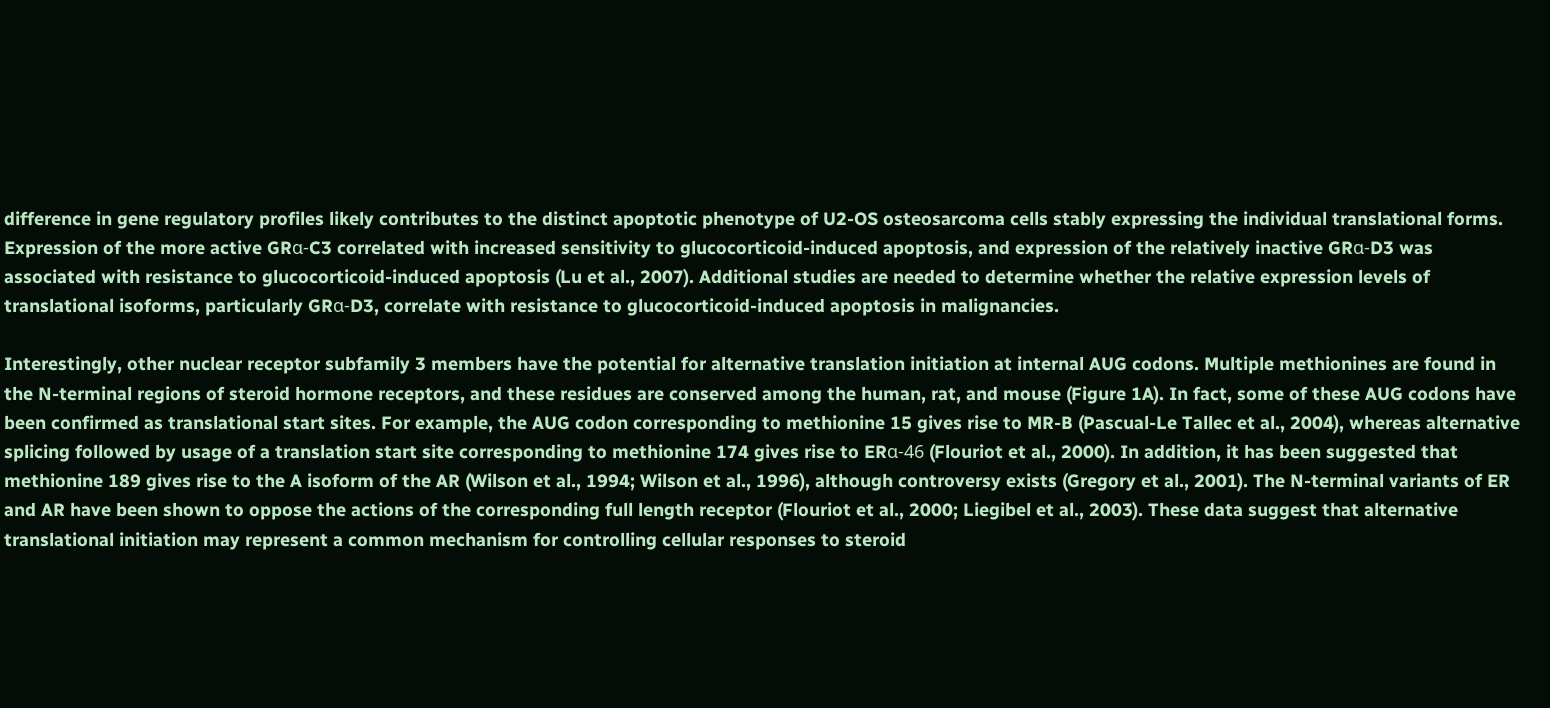difference in gene regulatory profiles likely contributes to the distinct apoptotic phenotype of U2-OS osteosarcoma cells stably expressing the individual translational forms. Expression of the more active GRα-C3 correlated with increased sensitivity to glucocorticoid-induced apoptosis, and expression of the relatively inactive GRα-D3 was associated with resistance to glucocorticoid-induced apoptosis (Lu et al., 2007). Additional studies are needed to determine whether the relative expression levels of translational isoforms, particularly GRα-D3, correlate with resistance to glucocorticoid-induced apoptosis in malignancies.

Interestingly, other nuclear receptor subfamily 3 members have the potential for alternative translation initiation at internal AUG codons. Multiple methionines are found in the N-terminal regions of steroid hormone receptors, and these residues are conserved among the human, rat, and mouse (Figure 1A). In fact, some of these AUG codons have been confirmed as translational start sites. For example, the AUG codon corresponding to methionine 15 gives rise to MR-B (Pascual-Le Tallec et al., 2004), whereas alternative splicing followed by usage of a translation start site corresponding to methionine 174 gives rise to ERα-46 (Flouriot et al., 2000). In addition, it has been suggested that methionine 189 gives rise to the A isoform of the AR (Wilson et al., 1994; Wilson et al., 1996), although controversy exists (Gregory et al., 2001). The N-terminal variants of ER and AR have been shown to oppose the actions of the corresponding full length receptor (Flouriot et al., 2000; Liegibel et al., 2003). These data suggest that alternative translational initiation may represent a common mechanism for controlling cellular responses to steroid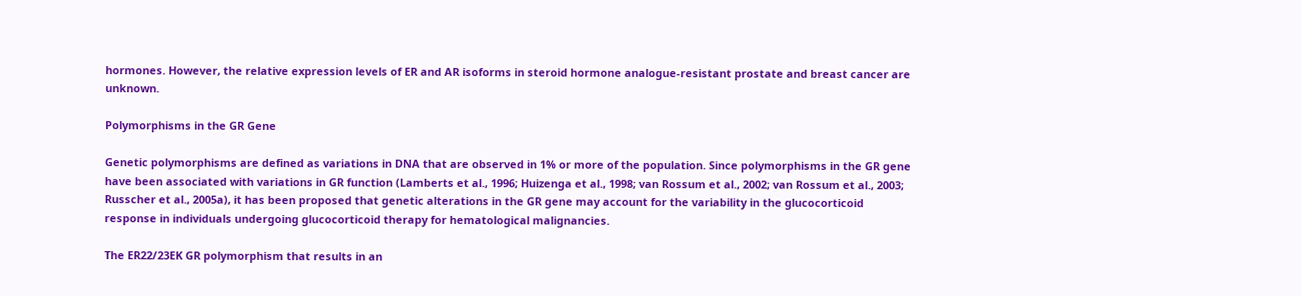hormones. However, the relative expression levels of ER and AR isoforms in steroid hormone analogue-resistant prostate and breast cancer are unknown.

Polymorphisms in the GR Gene

Genetic polymorphisms are defined as variations in DNA that are observed in 1% or more of the population. Since polymorphisms in the GR gene have been associated with variations in GR function (Lamberts et al., 1996; Huizenga et al., 1998; van Rossum et al., 2002; van Rossum et al., 2003; Russcher et al., 2005a), it has been proposed that genetic alterations in the GR gene may account for the variability in the glucocorticoid response in individuals undergoing glucocorticoid therapy for hematological malignancies.

The ER22/23EK GR polymorphism that results in an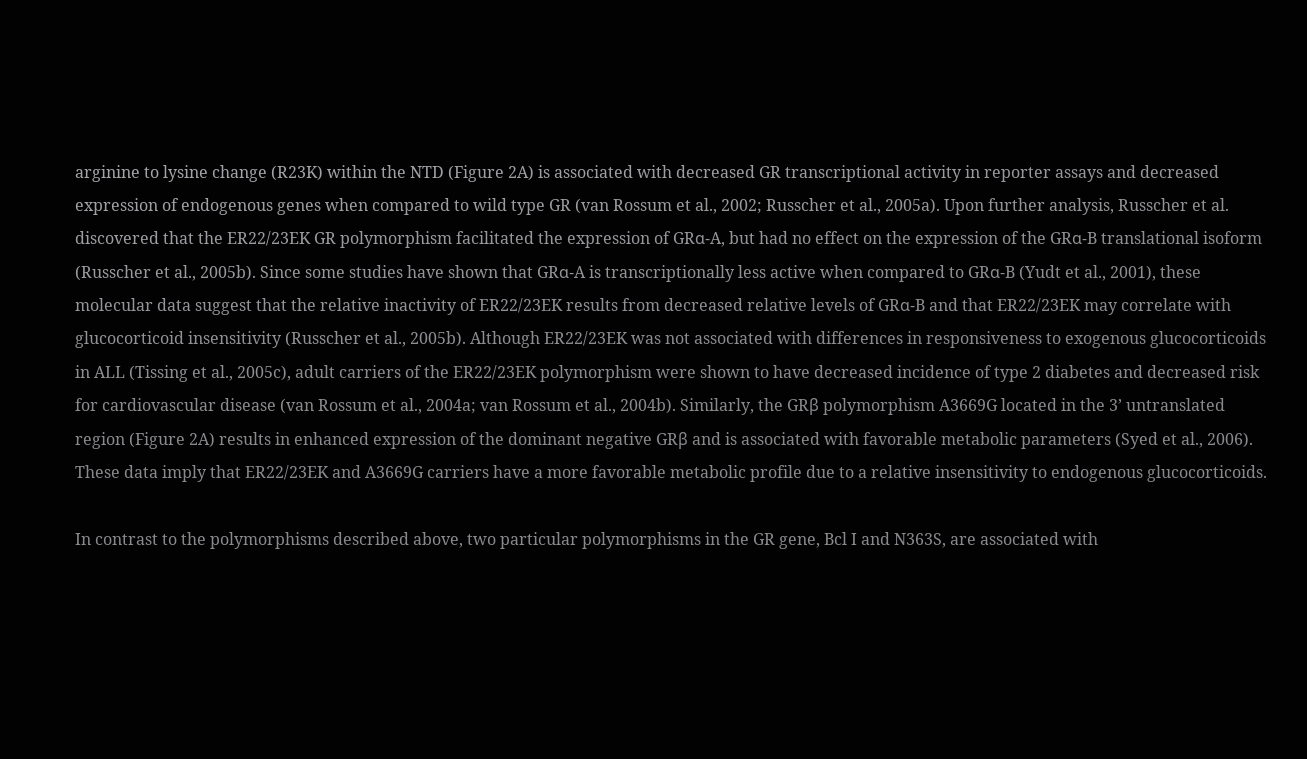arginine to lysine change (R23K) within the NTD (Figure 2A) is associated with decreased GR transcriptional activity in reporter assays and decreased expression of endogenous genes when compared to wild type GR (van Rossum et al., 2002; Russcher et al., 2005a). Upon further analysis, Russcher et al. discovered that the ER22/23EK GR polymorphism facilitated the expression of GRα-A, but had no effect on the expression of the GRα-B translational isoform (Russcher et al., 2005b). Since some studies have shown that GRα-A is transcriptionally less active when compared to GRα-B (Yudt et al., 2001), these molecular data suggest that the relative inactivity of ER22/23EK results from decreased relative levels of GRα-B and that ER22/23EK may correlate with glucocorticoid insensitivity (Russcher et al., 2005b). Although ER22/23EK was not associated with differences in responsiveness to exogenous glucocorticoids in ALL (Tissing et al., 2005c), adult carriers of the ER22/23EK polymorphism were shown to have decreased incidence of type 2 diabetes and decreased risk for cardiovascular disease (van Rossum et al., 2004a; van Rossum et al., 2004b). Similarly, the GRβ polymorphism A3669G located in the 3’ untranslated region (Figure 2A) results in enhanced expression of the dominant negative GRβ and is associated with favorable metabolic parameters (Syed et al., 2006). These data imply that ER22/23EK and A3669G carriers have a more favorable metabolic profile due to a relative insensitivity to endogenous glucocorticoids.

In contrast to the polymorphisms described above, two particular polymorphisms in the GR gene, Bcl I and N363S, are associated with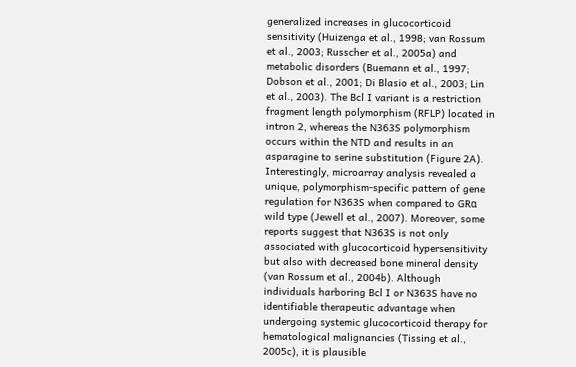generalized increases in glucocorticoid sensitivity (Huizenga et al., 1998; van Rossum et al., 2003; Russcher et al., 2005a) and metabolic disorders (Buemann et al., 1997; Dobson et al., 2001; Di Blasio et al., 2003; Lin et al., 2003). The Bcl I variant is a restriction fragment length polymorphism (RFLP) located in intron 2, whereas the N363S polymorphism occurs within the NTD and results in an asparagine to serine substitution (Figure 2A). Interestingly, microarray analysis revealed a unique, polymorphism-specific pattern of gene regulation for N363S when compared to GRα wild type (Jewell et al., 2007). Moreover, some reports suggest that N363S is not only associated with glucocorticoid hypersensitivity but also with decreased bone mineral density (van Rossum et al., 2004b). Although individuals harboring Bcl I or N363S have no identifiable therapeutic advantage when undergoing systemic glucocorticoid therapy for hematological malignancies (Tissing et al., 2005c), it is plausible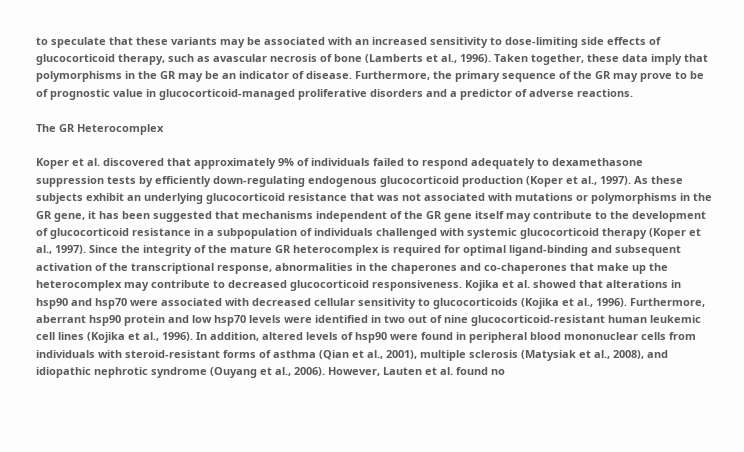to speculate that these variants may be associated with an increased sensitivity to dose-limiting side effects of glucocorticoid therapy, such as avascular necrosis of bone (Lamberts et al., 1996). Taken together, these data imply that polymorphisms in the GR may be an indicator of disease. Furthermore, the primary sequence of the GR may prove to be of prognostic value in glucocorticoid-managed proliferative disorders and a predictor of adverse reactions.

The GR Heterocomplex

Koper et al. discovered that approximately 9% of individuals failed to respond adequately to dexamethasone suppression tests by efficiently down-regulating endogenous glucocorticoid production (Koper et al., 1997). As these subjects exhibit an underlying glucocorticoid resistance that was not associated with mutations or polymorphisms in the GR gene, it has been suggested that mechanisms independent of the GR gene itself may contribute to the development of glucocorticoid resistance in a subpopulation of individuals challenged with systemic glucocorticoid therapy (Koper et al., 1997). Since the integrity of the mature GR heterocomplex is required for optimal ligand-binding and subsequent activation of the transcriptional response, abnormalities in the chaperones and co-chaperones that make up the heterocomplex may contribute to decreased glucocorticoid responsiveness. Kojika et al. showed that alterations in hsp90 and hsp70 were associated with decreased cellular sensitivity to glucocorticoids (Kojika et al., 1996). Furthermore, aberrant hsp90 protein and low hsp70 levels were identified in two out of nine glucocorticoid-resistant human leukemic cell lines (Kojika et al., 1996). In addition, altered levels of hsp90 were found in peripheral blood mononuclear cells from individuals with steroid-resistant forms of asthma (Qian et al., 2001), multiple sclerosis (Matysiak et al., 2008), and idiopathic nephrotic syndrome (Ouyang et al., 2006). However, Lauten et al. found no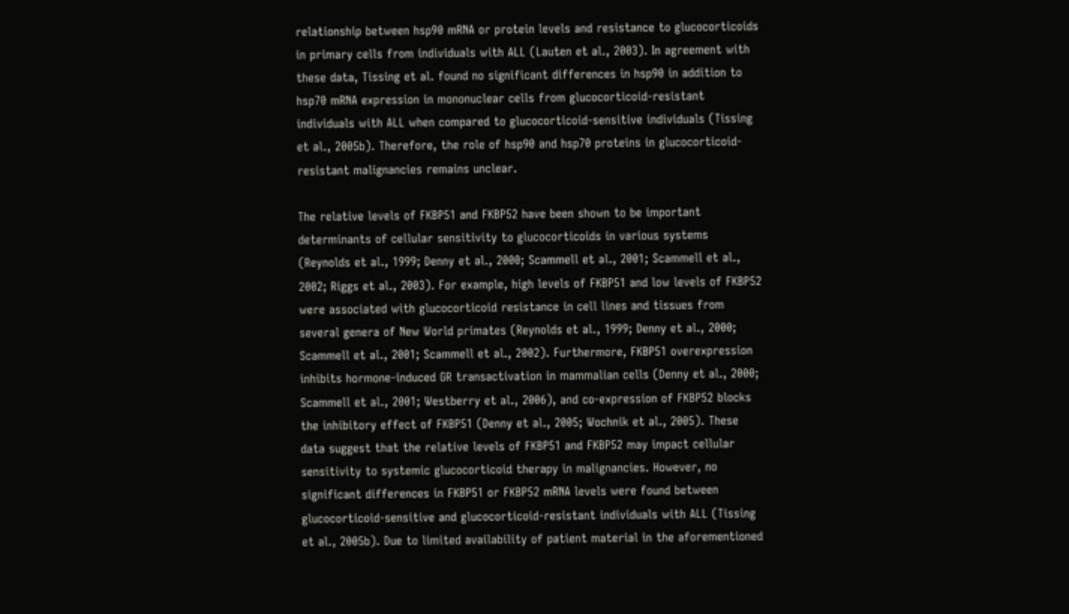relationship between hsp90 mRNA or protein levels and resistance to glucocorticoids in primary cells from individuals with ALL (Lauten et al., 2003). In agreement with these data, Tissing et al. found no significant differences in hsp90 in addition to hsp70 mRNA expression in mononuclear cells from glucocorticoid-resistant individuals with ALL when compared to glucocorticoid-sensitive individuals (Tissing et al., 2005b). Therefore, the role of hsp90 and hsp70 proteins in glucocorticoid-resistant malignancies remains unclear.

The relative levels of FKBP51 and FKBP52 have been shown to be important determinants of cellular sensitivity to glucocorticoids in various systems (Reynolds et al., 1999; Denny et al., 2000; Scammell et al., 2001; Scammell et al., 2002; Riggs et al., 2003). For example, high levels of FKBP51 and low levels of FKBP52 were associated with glucocorticoid resistance in cell lines and tissues from several genera of New World primates (Reynolds et al., 1999; Denny et al., 2000; Scammell et al., 2001; Scammell et al., 2002). Furthermore, FKBP51 overexpression inhibits hormone-induced GR transactivation in mammalian cells (Denny et al., 2000; Scammell et al., 2001; Westberry et al., 2006), and co-expression of FKBP52 blocks the inhibitory effect of FKBP51 (Denny et al., 2005; Wochnik et al., 2005). These data suggest that the relative levels of FKBP51 and FKBP52 may impact cellular sensitivity to systemic glucocorticoid therapy in malignancies. However, no significant differences in FKBP51 or FKBP52 mRNA levels were found between glucocorticoid-sensitive and glucocorticoid-resistant individuals with ALL (Tissing et al., 2005b). Due to limited availability of patient material in the aforementioned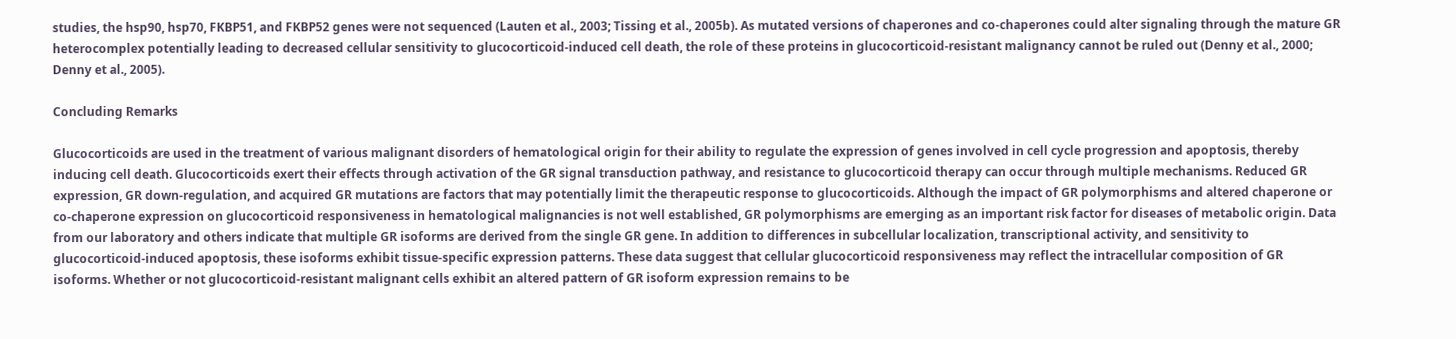studies, the hsp90, hsp70, FKBP51, and FKBP52 genes were not sequenced (Lauten et al., 2003; Tissing et al., 2005b). As mutated versions of chaperones and co-chaperones could alter signaling through the mature GR heterocomplex potentially leading to decreased cellular sensitivity to glucocorticoid-induced cell death, the role of these proteins in glucocorticoid-resistant malignancy cannot be ruled out (Denny et al., 2000; Denny et al., 2005).

Concluding Remarks

Glucocorticoids are used in the treatment of various malignant disorders of hematological origin for their ability to regulate the expression of genes involved in cell cycle progression and apoptosis, thereby inducing cell death. Glucocorticoids exert their effects through activation of the GR signal transduction pathway, and resistance to glucocorticoid therapy can occur through multiple mechanisms. Reduced GR expression, GR down-regulation, and acquired GR mutations are factors that may potentially limit the therapeutic response to glucocorticoids. Although the impact of GR polymorphisms and altered chaperone or co-chaperone expression on glucocorticoid responsiveness in hematological malignancies is not well established, GR polymorphisms are emerging as an important risk factor for diseases of metabolic origin. Data from our laboratory and others indicate that multiple GR isoforms are derived from the single GR gene. In addition to differences in subcellular localization, transcriptional activity, and sensitivity to glucocorticoid-induced apoptosis, these isoforms exhibit tissue-specific expression patterns. These data suggest that cellular glucocorticoid responsiveness may reflect the intracellular composition of GR isoforms. Whether or not glucocorticoid-resistant malignant cells exhibit an altered pattern of GR isoform expression remains to be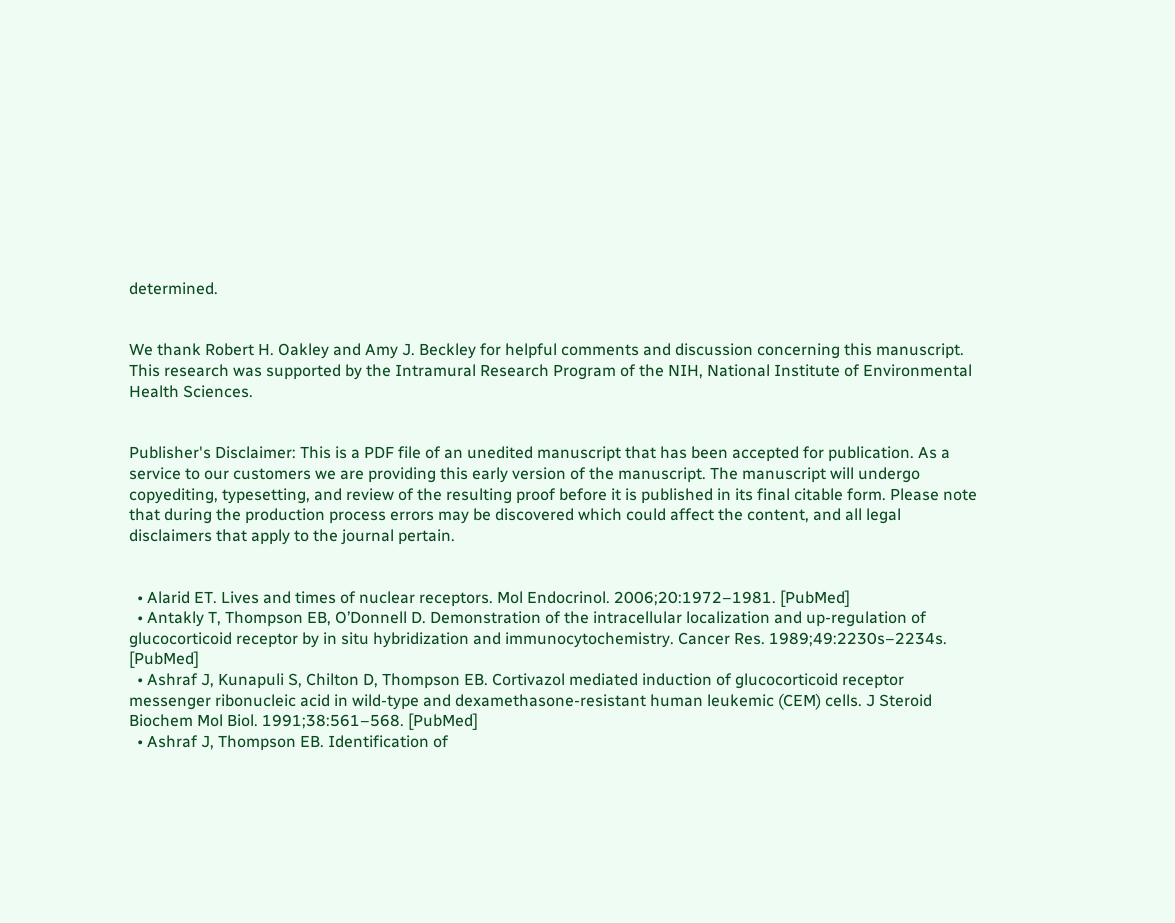determined.


We thank Robert H. Oakley and Amy J. Beckley for helpful comments and discussion concerning this manuscript. This research was supported by the Intramural Research Program of the NIH, National Institute of Environmental Health Sciences.


Publisher's Disclaimer: This is a PDF file of an unedited manuscript that has been accepted for publication. As a service to our customers we are providing this early version of the manuscript. The manuscript will undergo copyediting, typesetting, and review of the resulting proof before it is published in its final citable form. Please note that during the production process errors may be discovered which could affect the content, and all legal disclaimers that apply to the journal pertain.


  • Alarid ET. Lives and times of nuclear receptors. Mol Endocrinol. 2006;20:1972–1981. [PubMed]
  • Antakly T, Thompson EB, O’Donnell D. Demonstration of the intracellular localization and up-regulation of glucocorticoid receptor by in situ hybridization and immunocytochemistry. Cancer Res. 1989;49:2230s–2234s. [PubMed]
  • Ashraf J, Kunapuli S, Chilton D, Thompson EB. Cortivazol mediated induction of glucocorticoid receptor messenger ribonucleic acid in wild-type and dexamethasone-resistant human leukemic (CEM) cells. J Steroid Biochem Mol Biol. 1991;38:561–568. [PubMed]
  • Ashraf J, Thompson EB. Identification of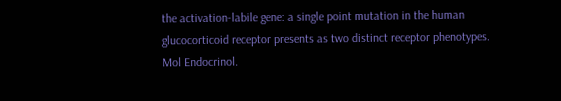the activation-labile gene: a single point mutation in the human glucocorticoid receptor presents as two distinct receptor phenotypes. Mol Endocrinol.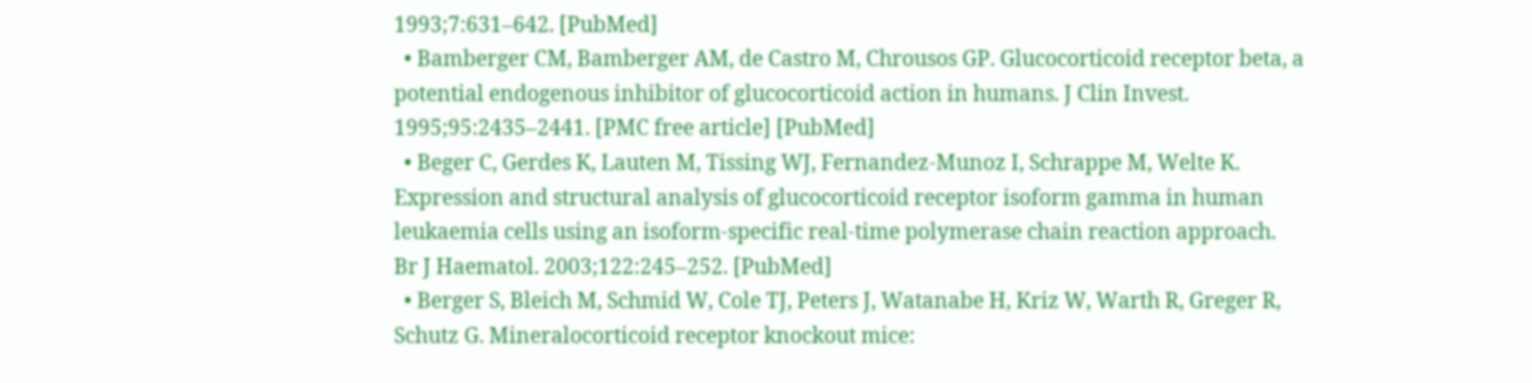1993;7:631–642. [PubMed]
  • Bamberger CM, Bamberger AM, de Castro M, Chrousos GP. Glucocorticoid receptor beta, a potential endogenous inhibitor of glucocorticoid action in humans. J Clin Invest. 1995;95:2435–2441. [PMC free article] [PubMed]
  • Beger C, Gerdes K, Lauten M, Tissing WJ, Fernandez-Munoz I, Schrappe M, Welte K. Expression and structural analysis of glucocorticoid receptor isoform gamma in human leukaemia cells using an isoform-specific real-time polymerase chain reaction approach. Br J Haematol. 2003;122:245–252. [PubMed]
  • Berger S, Bleich M, Schmid W, Cole TJ, Peters J, Watanabe H, Kriz W, Warth R, Greger R, Schutz G. Mineralocorticoid receptor knockout mice: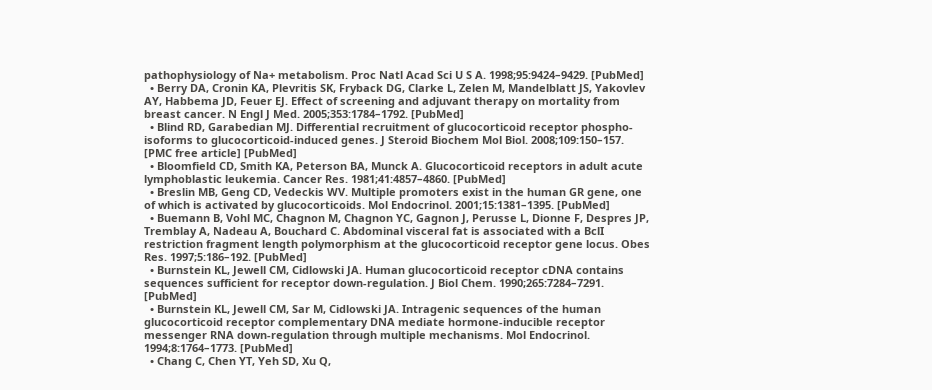pathophysiology of Na+ metabolism. Proc Natl Acad Sci U S A. 1998;95:9424–9429. [PubMed]
  • Berry DA, Cronin KA, Plevritis SK, Fryback DG, Clarke L, Zelen M, Mandelblatt JS, Yakovlev AY, Habbema JD, Feuer EJ. Effect of screening and adjuvant therapy on mortality from breast cancer. N Engl J Med. 2005;353:1784–1792. [PubMed]
  • Blind RD, Garabedian MJ. Differential recruitment of glucocorticoid receptor phospho-isoforms to glucocorticoid-induced genes. J Steroid Biochem Mol Biol. 2008;109:150–157. [PMC free article] [PubMed]
  • Bloomfield CD, Smith KA, Peterson BA, Munck A. Glucocorticoid receptors in adult acute lymphoblastic leukemia. Cancer Res. 1981;41:4857–4860. [PubMed]
  • Breslin MB, Geng CD, Vedeckis WV. Multiple promoters exist in the human GR gene, one of which is activated by glucocorticoids. Mol Endocrinol. 2001;15:1381–1395. [PubMed]
  • Buemann B, Vohl MC, Chagnon M, Chagnon YC, Gagnon J, Perusse L, Dionne F, Despres JP, Tremblay A, Nadeau A, Bouchard C. Abdominal visceral fat is associated with a BclI restriction fragment length polymorphism at the glucocorticoid receptor gene locus. Obes Res. 1997;5:186–192. [PubMed]
  • Burnstein KL, Jewell CM, Cidlowski JA. Human glucocorticoid receptor cDNA contains sequences sufficient for receptor down-regulation. J Biol Chem. 1990;265:7284–7291. [PubMed]
  • Burnstein KL, Jewell CM, Sar M, Cidlowski JA. Intragenic sequences of the human glucocorticoid receptor complementary DNA mediate hormone-inducible receptor messenger RNA down-regulation through multiple mechanisms. Mol Endocrinol. 1994;8:1764–1773. [PubMed]
  • Chang C, Chen YT, Yeh SD, Xu Q,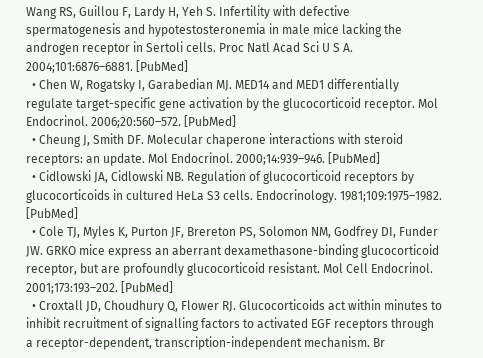Wang RS, Guillou F, Lardy H, Yeh S. Infertility with defective spermatogenesis and hypotestosteronemia in male mice lacking the androgen receptor in Sertoli cells. Proc Natl Acad Sci U S A. 2004;101:6876–6881. [PubMed]
  • Chen W, Rogatsky I, Garabedian MJ. MED14 and MED1 differentially regulate target-specific gene activation by the glucocorticoid receptor. Mol Endocrinol. 2006;20:560–572. [PubMed]
  • Cheung J, Smith DF. Molecular chaperone interactions with steroid receptors: an update. Mol Endocrinol. 2000;14:939–946. [PubMed]
  • Cidlowski JA, Cidlowski NB. Regulation of glucocorticoid receptors by glucocorticoids in cultured HeLa S3 cells. Endocrinology. 1981;109:1975–1982. [PubMed]
  • Cole TJ, Myles K, Purton JF, Brereton PS, Solomon NM, Godfrey DI, Funder JW. GRKO mice express an aberrant dexamethasone-binding glucocorticoid receptor, but are profoundly glucocorticoid resistant. Mol Cell Endocrinol. 2001;173:193–202. [PubMed]
  • Croxtall JD, Choudhury Q, Flower RJ. Glucocorticoids act within minutes to inhibit recruitment of signalling factors to activated EGF receptors through a receptor-dependent, transcription-independent mechanism. Br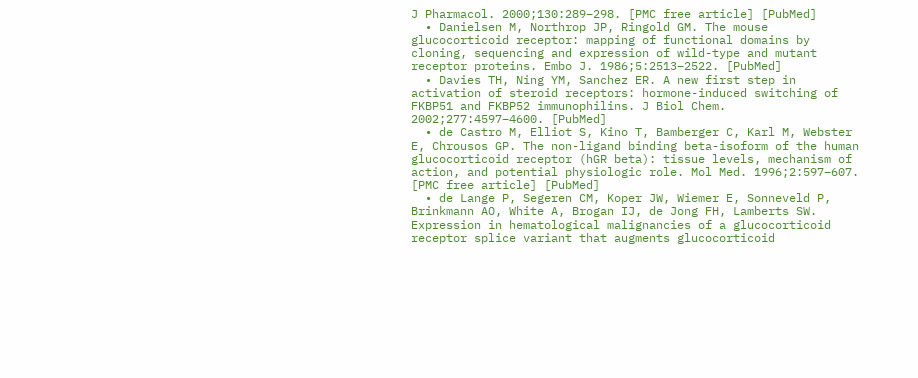J Pharmacol. 2000;130:289–298. [PMC free article] [PubMed]
  • Danielsen M, Northrop JP, Ringold GM. The mouse glucocorticoid receptor: mapping of functional domains by cloning, sequencing and expression of wild-type and mutant receptor proteins. Embo J. 1986;5:2513–2522. [PubMed]
  • Davies TH, Ning YM, Sanchez ER. A new first step in activation of steroid receptors: hormone-induced switching of FKBP51 and FKBP52 immunophilins. J Biol Chem. 2002;277:4597–4600. [PubMed]
  • de Castro M, Elliot S, Kino T, Bamberger C, Karl M, Webster E, Chrousos GP. The non-ligand binding beta-isoform of the human glucocorticoid receptor (hGR beta): tissue levels, mechanism of action, and potential physiologic role. Mol Med. 1996;2:597–607. [PMC free article] [PubMed]
  • de Lange P, Segeren CM, Koper JW, Wiemer E, Sonneveld P, Brinkmann AO, White A, Brogan IJ, de Jong FH, Lamberts SW. Expression in hematological malignancies of a glucocorticoid receptor splice variant that augments glucocorticoid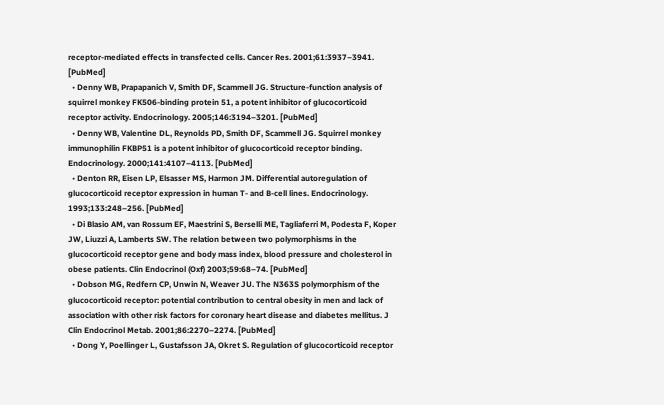receptor-mediated effects in transfected cells. Cancer Res. 2001;61:3937–3941. [PubMed]
  • Denny WB, Prapapanich V, Smith DF, Scammell JG. Structure-function analysis of squirrel monkey FK506-binding protein 51, a potent inhibitor of glucocorticoid receptor activity. Endocrinology. 2005;146:3194–3201. [PubMed]
  • Denny WB, Valentine DL, Reynolds PD, Smith DF, Scammell JG. Squirrel monkey immunophilin FKBP51 is a potent inhibitor of glucocorticoid receptor binding. Endocrinology. 2000;141:4107–4113. [PubMed]
  • Denton RR, Eisen LP, Elsasser MS, Harmon JM. Differential autoregulation of glucocorticoid receptor expression in human T- and B-cell lines. Endocrinology. 1993;133:248–256. [PubMed]
  • Di Blasio AM, van Rossum EF, Maestrini S, Berselli ME, Tagliaferri M, Podesta F, Koper JW, Liuzzi A, Lamberts SW. The relation between two polymorphisms in the glucocorticoid receptor gene and body mass index, blood pressure and cholesterol in obese patients. Clin Endocrinol (Oxf) 2003;59:68–74. [PubMed]
  • Dobson MG, Redfern CP, Unwin N, Weaver JU. The N363S polymorphism of the glucocorticoid receptor: potential contribution to central obesity in men and lack of association with other risk factors for coronary heart disease and diabetes mellitus. J Clin Endocrinol Metab. 2001;86:2270–2274. [PubMed]
  • Dong Y, Poellinger L, Gustafsson JA, Okret S. Regulation of glucocorticoid receptor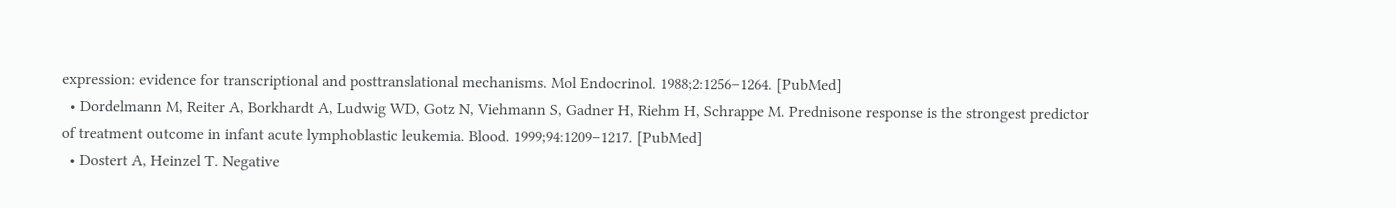expression: evidence for transcriptional and posttranslational mechanisms. Mol Endocrinol. 1988;2:1256–1264. [PubMed]
  • Dordelmann M, Reiter A, Borkhardt A, Ludwig WD, Gotz N, Viehmann S, Gadner H, Riehm H, Schrappe M. Prednisone response is the strongest predictor of treatment outcome in infant acute lymphoblastic leukemia. Blood. 1999;94:1209–1217. [PubMed]
  • Dostert A, Heinzel T. Negative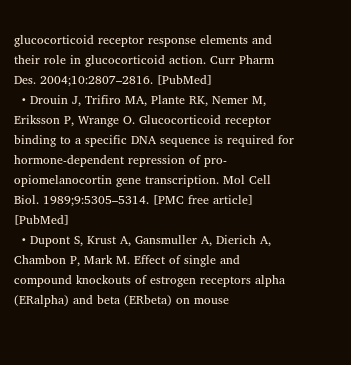glucocorticoid receptor response elements and their role in glucocorticoid action. Curr Pharm Des. 2004;10:2807–2816. [PubMed]
  • Drouin J, Trifiro MA, Plante RK, Nemer M, Eriksson P, Wrange O. Glucocorticoid receptor binding to a specific DNA sequence is required for hormone-dependent repression of pro-opiomelanocortin gene transcription. Mol Cell Biol. 1989;9:5305–5314. [PMC free article] [PubMed]
  • Dupont S, Krust A, Gansmuller A, Dierich A, Chambon P, Mark M. Effect of single and compound knockouts of estrogen receptors alpha (ERalpha) and beta (ERbeta) on mouse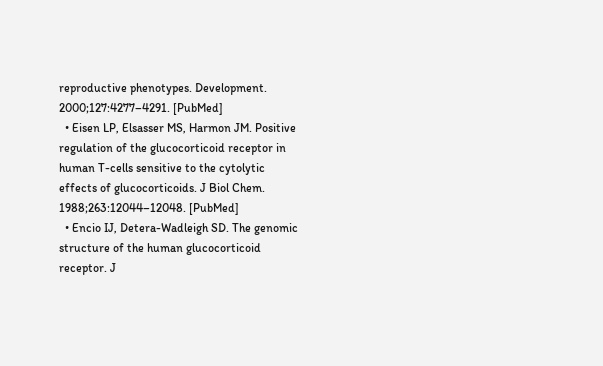reproductive phenotypes. Development. 2000;127:4277–4291. [PubMed]
  • Eisen LP, Elsasser MS, Harmon JM. Positive regulation of the glucocorticoid receptor in human T-cells sensitive to the cytolytic effects of glucocorticoids. J Biol Chem. 1988;263:12044–12048. [PubMed]
  • Encio IJ, Detera-Wadleigh SD. The genomic structure of the human glucocorticoid receptor. J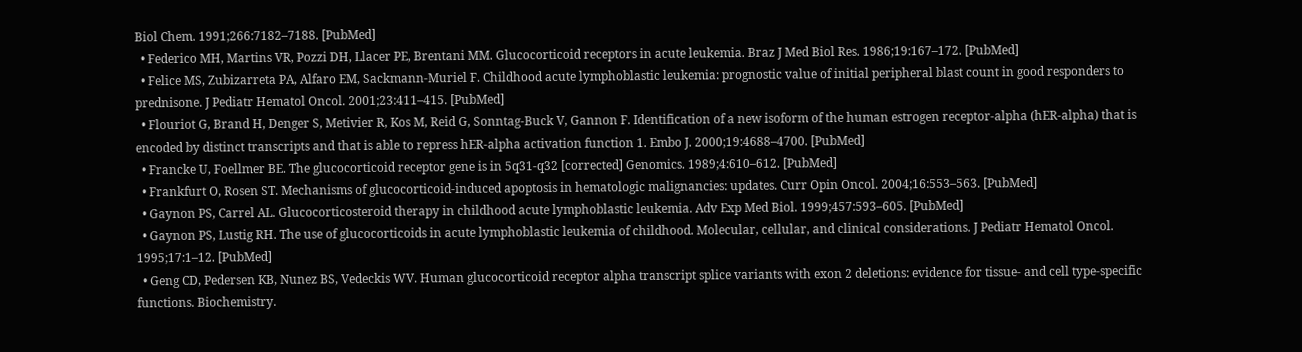Biol Chem. 1991;266:7182–7188. [PubMed]
  • Federico MH, Martins VR, Pozzi DH, Llacer PE, Brentani MM. Glucocorticoid receptors in acute leukemia. Braz J Med Biol Res. 1986;19:167–172. [PubMed]
  • Felice MS, Zubizarreta PA, Alfaro EM, Sackmann-Muriel F. Childhood acute lymphoblastic leukemia: prognostic value of initial peripheral blast count in good responders to prednisone. J Pediatr Hematol Oncol. 2001;23:411–415. [PubMed]
  • Flouriot G, Brand H, Denger S, Metivier R, Kos M, Reid G, Sonntag-Buck V, Gannon F. Identification of a new isoform of the human estrogen receptor-alpha (hER-alpha) that is encoded by distinct transcripts and that is able to repress hER-alpha activation function 1. Embo J. 2000;19:4688–4700. [PubMed]
  • Francke U, Foellmer BE. The glucocorticoid receptor gene is in 5q31-q32 [corrected] Genomics. 1989;4:610–612. [PubMed]
  • Frankfurt O, Rosen ST. Mechanisms of glucocorticoid-induced apoptosis in hematologic malignancies: updates. Curr Opin Oncol. 2004;16:553–563. [PubMed]
  • Gaynon PS, Carrel AL. Glucocorticosteroid therapy in childhood acute lymphoblastic leukemia. Adv Exp Med Biol. 1999;457:593–605. [PubMed]
  • Gaynon PS, Lustig RH. The use of glucocorticoids in acute lymphoblastic leukemia of childhood. Molecular, cellular, and clinical considerations. J Pediatr Hematol Oncol. 1995;17:1–12. [PubMed]
  • Geng CD, Pedersen KB, Nunez BS, Vedeckis WV. Human glucocorticoid receptor alpha transcript splice variants with exon 2 deletions: evidence for tissue- and cell type-specific functions. Biochemistry.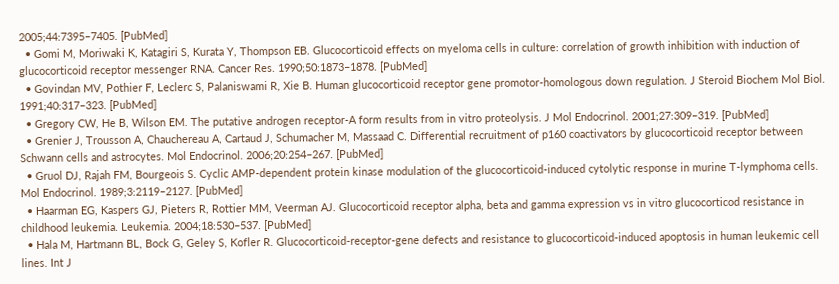2005;44:7395–7405. [PubMed]
  • Gomi M, Moriwaki K, Katagiri S, Kurata Y, Thompson EB. Glucocorticoid effects on myeloma cells in culture: correlation of growth inhibition with induction of glucocorticoid receptor messenger RNA. Cancer Res. 1990;50:1873–1878. [PubMed]
  • Govindan MV, Pothier F, Leclerc S, Palaniswami R, Xie B. Human glucocorticoid receptor gene promotor-homologous down regulation. J Steroid Biochem Mol Biol. 1991;40:317–323. [PubMed]
  • Gregory CW, He B, Wilson EM. The putative androgen receptor-A form results from in vitro proteolysis. J Mol Endocrinol. 2001;27:309–319. [PubMed]
  • Grenier J, Trousson A, Chauchereau A, Cartaud J, Schumacher M, Massaad C. Differential recruitment of p160 coactivators by glucocorticoid receptor between Schwann cells and astrocytes. Mol Endocrinol. 2006;20:254–267. [PubMed]
  • Gruol DJ, Rajah FM, Bourgeois S. Cyclic AMP-dependent protein kinase modulation of the glucocorticoid-induced cytolytic response in murine T-lymphoma cells. Mol Endocrinol. 1989;3:2119–2127. [PubMed]
  • Haarman EG, Kaspers GJ, Pieters R, Rottier MM, Veerman AJ. Glucocorticoid receptor alpha, beta and gamma expression vs in vitro glucocorticod resistance in childhood leukemia. Leukemia. 2004;18:530–537. [PubMed]
  • Hala M, Hartmann BL, Bock G, Geley S, Kofler R. Glucocorticoid-receptor-gene defects and resistance to glucocorticoid-induced apoptosis in human leukemic cell lines. Int J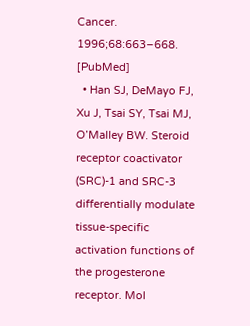Cancer. 1996;68:663–668. [PubMed]
  • Han SJ, DeMayo FJ, Xu J, Tsai SY, Tsai MJ, O’Malley BW. Steroid receptor coactivator (SRC)-1 and SRC-3 differentially modulate tissue-specific activation functions of the progesterone receptor. Mol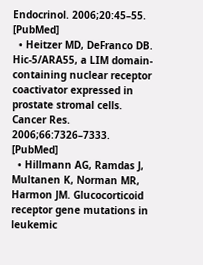Endocrinol. 2006;20:45–55. [PubMed]
  • Heitzer MD, DeFranco DB. Hic-5/ARA55, a LIM domain-containing nuclear receptor coactivator expressed in prostate stromal cells. Cancer Res. 2006;66:7326–7333. [PubMed]
  • Hillmann AG, Ramdas J, Multanen K, Norman MR, Harmon JM. Glucocorticoid receptor gene mutations in leukemic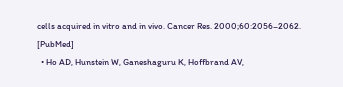cells acquired in vitro and in vivo. Cancer Res. 2000;60:2056–2062. [PubMed]
  • Ho AD, Hunstein W, Ganeshaguru K, Hoffbrand AV,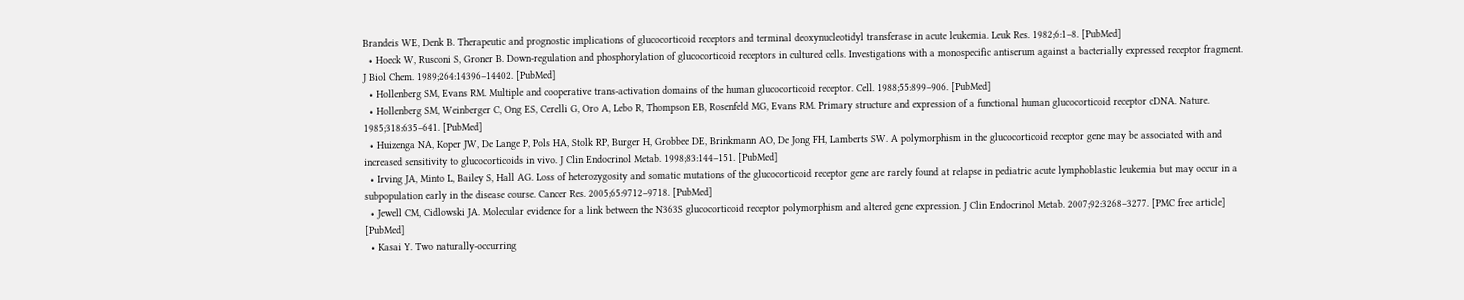Brandeis WE, Denk B. Therapeutic and prognostic implications of glucocorticoid receptors and terminal deoxynucleotidyl transferase in acute leukemia. Leuk Res. 1982;6:1–8. [PubMed]
  • Hoeck W, Rusconi S, Groner B. Down-regulation and phosphorylation of glucocorticoid receptors in cultured cells. Investigations with a monospecific antiserum against a bacterially expressed receptor fragment. J Biol Chem. 1989;264:14396–14402. [PubMed]
  • Hollenberg SM, Evans RM. Multiple and cooperative trans-activation domains of the human glucocorticoid receptor. Cell. 1988;55:899–906. [PubMed]
  • Hollenberg SM, Weinberger C, Ong ES, Cerelli G, Oro A, Lebo R, Thompson EB, Rosenfeld MG, Evans RM. Primary structure and expression of a functional human glucocorticoid receptor cDNA. Nature. 1985;318:635–641. [PubMed]
  • Huizenga NA, Koper JW, De Lange P, Pols HA, Stolk RP, Burger H, Grobbee DE, Brinkmann AO, De Jong FH, Lamberts SW. A polymorphism in the glucocorticoid receptor gene may be associated with and increased sensitivity to glucocorticoids in vivo. J Clin Endocrinol Metab. 1998;83:144–151. [PubMed]
  • Irving JA, Minto L, Bailey S, Hall AG. Loss of heterozygosity and somatic mutations of the glucocorticoid receptor gene are rarely found at relapse in pediatric acute lymphoblastic leukemia but may occur in a subpopulation early in the disease course. Cancer Res. 2005;65:9712–9718. [PubMed]
  • Jewell CM, Cidlowski JA. Molecular evidence for a link between the N363S glucocorticoid receptor polymorphism and altered gene expression. J Clin Endocrinol Metab. 2007;92:3268–3277. [PMC free article] [PubMed]
  • Kasai Y. Two naturally-occurring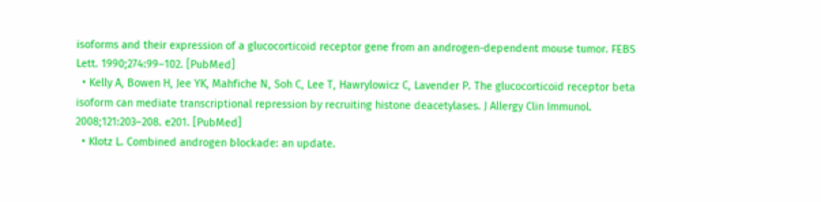isoforms and their expression of a glucocorticoid receptor gene from an androgen-dependent mouse tumor. FEBS Lett. 1990;274:99–102. [PubMed]
  • Kelly A, Bowen H, Jee YK, Mahfiche N, Soh C, Lee T, Hawrylowicz C, Lavender P. The glucocorticoid receptor beta isoform can mediate transcriptional repression by recruiting histone deacetylases. J Allergy Clin Immunol. 2008;121:203–208. e201. [PubMed]
  • Klotz L. Combined androgen blockade: an update.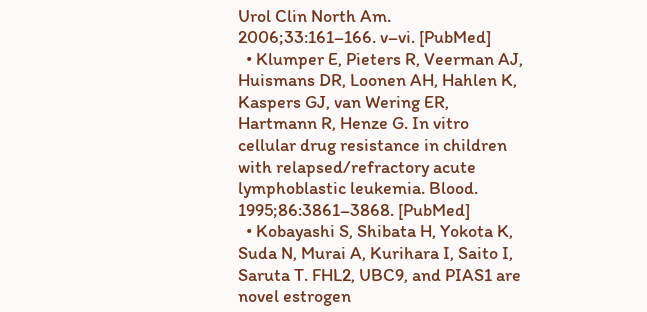Urol Clin North Am. 2006;33:161–166. v–vi. [PubMed]
  • Klumper E, Pieters R, Veerman AJ, Huismans DR, Loonen AH, Hahlen K, Kaspers GJ, van Wering ER, Hartmann R, Henze G. In vitro cellular drug resistance in children with relapsed/refractory acute lymphoblastic leukemia. Blood. 1995;86:3861–3868. [PubMed]
  • Kobayashi S, Shibata H, Yokota K, Suda N, Murai A, Kurihara I, Saito I, Saruta T. FHL2, UBC9, and PIAS1 are novel estrogen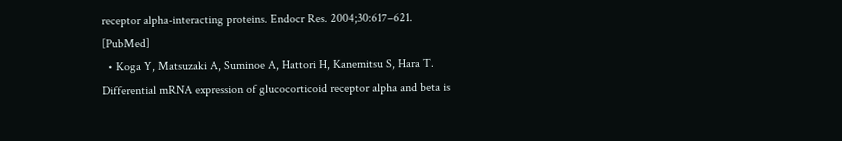receptor alpha-interacting proteins. Endocr Res. 2004;30:617–621. [PubMed]
  • Koga Y, Matsuzaki A, Suminoe A, Hattori H, Kanemitsu S, Hara T. Differential mRNA expression of glucocorticoid receptor alpha and beta is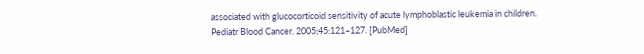associated with glucocorticoid sensitivity of acute lymphoblastic leukemia in children. Pediatr Blood Cancer. 2005;45:121–127. [PubMed]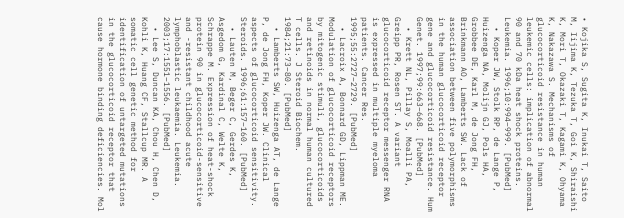• Kojika S, Sugita K, Inukai T, Saito M, Iijima K, Tezuka T, Goi K, Shiraishi K, Mori T, Okazaki T, Kagami K, Ohyama K, Nakazawa S. Mechanisms of glucocorticoid resistance in human leukemic cells: implication of abnormal 90 and 70 kDa heat shock proteins. Leukemia. 1996;10:994–999. [PubMed]
  • Koper JW, Stolk RP, de Lange P, Huizenga NA, Molijn GJ, Pols HA, Grobbee DE, Karl M, de Jong FH, Brinkmann AO, Lamberts SW. Lack of association between five polymorphisms in the human glucocorticoid receptor gene and glucocorticoid resistance. Hum Genet. 1997;99:663–668. [PubMed]
  • Krett NL, Pillay S, Moalli PA, Greipp PR, Rosen ST. A variant glucocorticoid receptor messenger RNA is expressed in multiple myeloma patients. Cancer Res. 1995;55:2727–2729. [PubMed]
  • Lacroix A, Bonnard GD, Lippman ME. Modulation of glucocorticoid receptors by mitogenic stimuli, glucocorticoids and retinoids in normal human cultured T cells. J Steroid Biochem. 1984;21:73–80. [PubMed]
  • Lamberts SW, Huizenga AT, de Lange P, de Jong FH, Koper JW. Clinical aspects of glucocorticoid sensitivity. Steroids. 1996;61:157–160. [PubMed]
  • Lauten M, Beger C, Gerdes K, Asgedom G, Kardinal C, Welte K, Schrappe M. Expression of heat-shock protein 90 in glucocorticoid-sensitive and -resistant childhood acute lymphoblastic leukaemia. Leukemia. 2003;17:1551–1556. [PubMed]
  • Lee S, Duncan KA, Chou H, Chen D, Kohli K, Huang CF, Stallcup MR. A somatic cell genetic method for identification of untargeted mutations in the glucocorticoid receptor that cause hormone binding deficiencies. Mol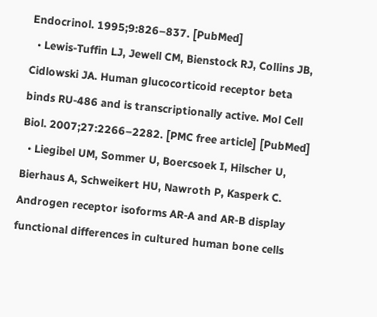Endocrinol. 1995;9:826–837. [PubMed]
  • Lewis-Tuffin LJ, Jewell CM, Bienstock RJ, Collins JB, Cidlowski JA. Human glucocorticoid receptor beta binds RU-486 and is transcriptionally active. Mol Cell Biol. 2007;27:2266–2282. [PMC free article] [PubMed]
  • Liegibel UM, Sommer U, Boercsoek I, Hilscher U, Bierhaus A, Schweikert HU, Nawroth P, Kasperk C. Androgen receptor isoforms AR-A and AR-B display functional differences in cultured human bone cells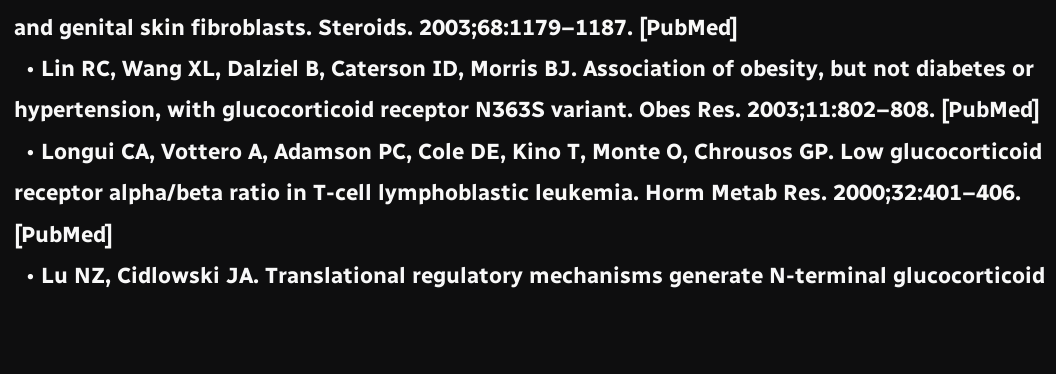and genital skin fibroblasts. Steroids. 2003;68:1179–1187. [PubMed]
  • Lin RC, Wang XL, Dalziel B, Caterson ID, Morris BJ. Association of obesity, but not diabetes or hypertension, with glucocorticoid receptor N363S variant. Obes Res. 2003;11:802–808. [PubMed]
  • Longui CA, Vottero A, Adamson PC, Cole DE, Kino T, Monte O, Chrousos GP. Low glucocorticoid receptor alpha/beta ratio in T-cell lymphoblastic leukemia. Horm Metab Res. 2000;32:401–406. [PubMed]
  • Lu NZ, Cidlowski JA. Translational regulatory mechanisms generate N-terminal glucocorticoid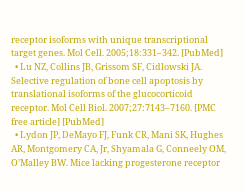receptor isoforms with unique transcriptional target genes. Mol Cell. 2005;18:331–342. [PubMed]
  • Lu NZ, Collins JB, Grissom SF, Cidlowski JA. Selective regulation of bone cell apoptosis by translational isoforms of the glucocorticoid receptor. Mol Cell Biol. 2007;27:7143–7160. [PMC free article] [PubMed]
  • Lydon JP, DeMayo FJ, Funk CR, Mani SK, Hughes AR, Montgomery CA, Jr, Shyamala G, Conneely OM, O’Malley BW. Mice lacking progesterone receptor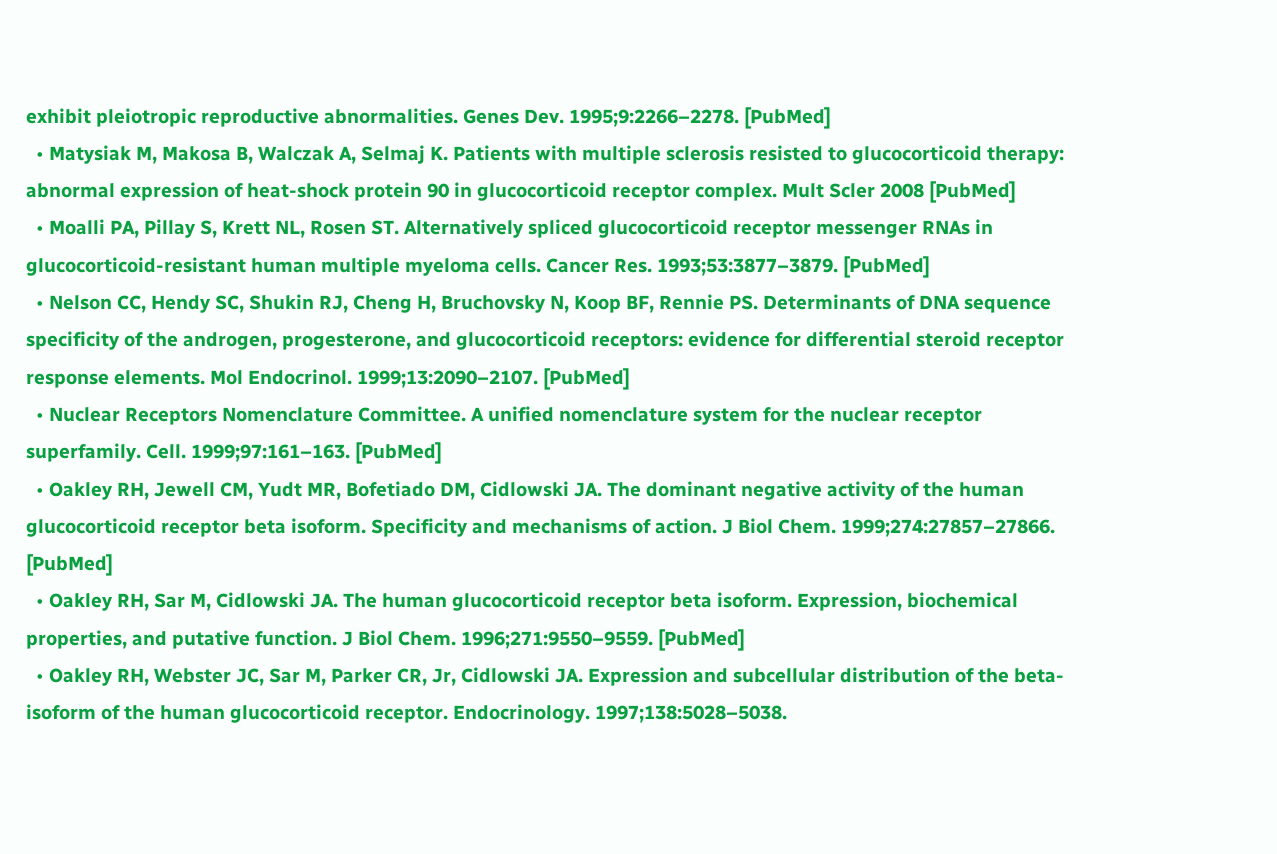exhibit pleiotropic reproductive abnormalities. Genes Dev. 1995;9:2266–2278. [PubMed]
  • Matysiak M, Makosa B, Walczak A, Selmaj K. Patients with multiple sclerosis resisted to glucocorticoid therapy: abnormal expression of heat-shock protein 90 in glucocorticoid receptor complex. Mult Scler 2008 [PubMed]
  • Moalli PA, Pillay S, Krett NL, Rosen ST. Alternatively spliced glucocorticoid receptor messenger RNAs in glucocorticoid-resistant human multiple myeloma cells. Cancer Res. 1993;53:3877–3879. [PubMed]
  • Nelson CC, Hendy SC, Shukin RJ, Cheng H, Bruchovsky N, Koop BF, Rennie PS. Determinants of DNA sequence specificity of the androgen, progesterone, and glucocorticoid receptors: evidence for differential steroid receptor response elements. Mol Endocrinol. 1999;13:2090–2107. [PubMed]
  • Nuclear Receptors Nomenclature Committee. A unified nomenclature system for the nuclear receptor superfamily. Cell. 1999;97:161–163. [PubMed]
  • Oakley RH, Jewell CM, Yudt MR, Bofetiado DM, Cidlowski JA. The dominant negative activity of the human glucocorticoid receptor beta isoform. Specificity and mechanisms of action. J Biol Chem. 1999;274:27857–27866. [PubMed]
  • Oakley RH, Sar M, Cidlowski JA. The human glucocorticoid receptor beta isoform. Expression, biochemical properties, and putative function. J Biol Chem. 1996;271:9550–9559. [PubMed]
  • Oakley RH, Webster JC, Sar M, Parker CR, Jr, Cidlowski JA. Expression and subcellular distribution of the beta-isoform of the human glucocorticoid receptor. Endocrinology. 1997;138:5028–5038.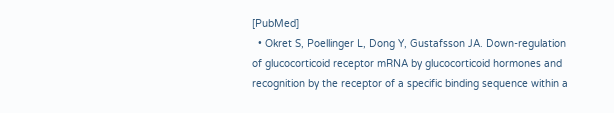[PubMed]
  • Okret S, Poellinger L, Dong Y, Gustafsson JA. Down-regulation of glucocorticoid receptor mRNA by glucocorticoid hormones and recognition by the receptor of a specific binding sequence within a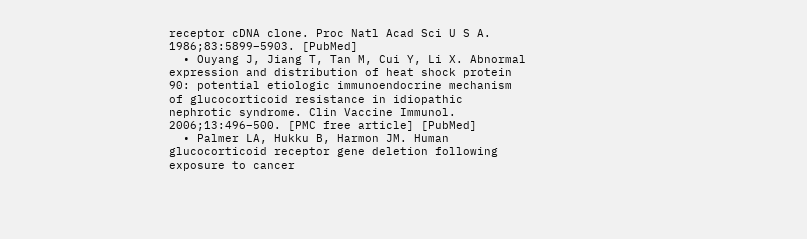receptor cDNA clone. Proc Natl Acad Sci U S A. 1986;83:5899–5903. [PubMed]
  • Ouyang J, Jiang T, Tan M, Cui Y, Li X. Abnormal expression and distribution of heat shock protein 90: potential etiologic immunoendocrine mechanism of glucocorticoid resistance in idiopathic nephrotic syndrome. Clin Vaccine Immunol. 2006;13:496–500. [PMC free article] [PubMed]
  • Palmer LA, Hukku B, Harmon JM. Human glucocorticoid receptor gene deletion following exposure to cancer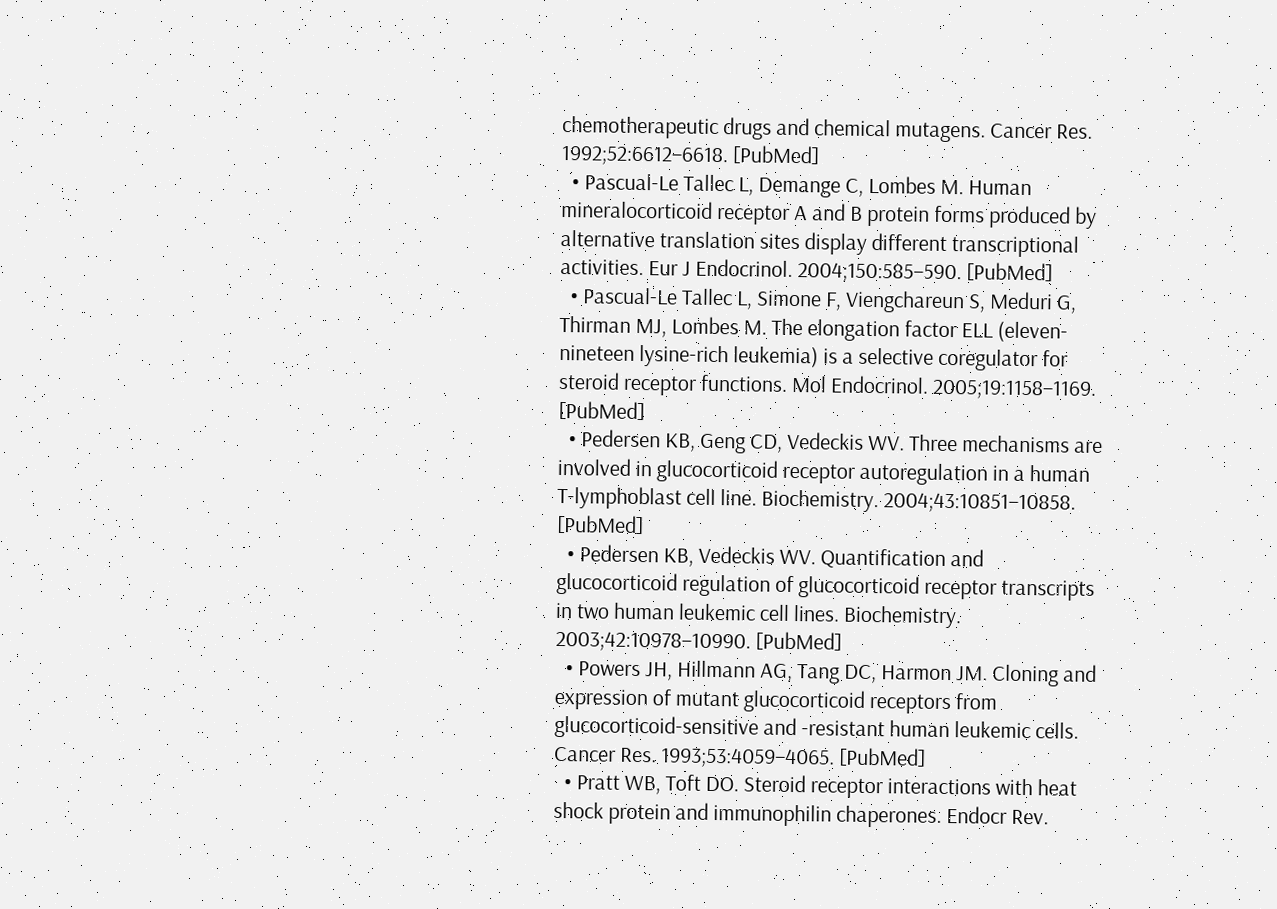chemotherapeutic drugs and chemical mutagens. Cancer Res. 1992;52:6612–6618. [PubMed]
  • Pascual-Le Tallec L, Demange C, Lombes M. Human mineralocorticoid receptor A and B protein forms produced by alternative translation sites display different transcriptional activities. Eur J Endocrinol. 2004;150:585–590. [PubMed]
  • Pascual-Le Tallec L, Simone F, Viengchareun S, Meduri G, Thirman MJ, Lombes M. The elongation factor ELL (eleven-nineteen lysine-rich leukemia) is a selective coregulator for steroid receptor functions. Mol Endocrinol. 2005;19:1158–1169. [PubMed]
  • Pedersen KB, Geng CD, Vedeckis WV. Three mechanisms are involved in glucocorticoid receptor autoregulation in a human T-lymphoblast cell line. Biochemistry. 2004;43:10851–10858. [PubMed]
  • Pedersen KB, Vedeckis WV. Quantification and glucocorticoid regulation of glucocorticoid receptor transcripts in two human leukemic cell lines. Biochemistry. 2003;42:10978–10990. [PubMed]
  • Powers JH, Hillmann AG, Tang DC, Harmon JM. Cloning and expression of mutant glucocorticoid receptors from glucocorticoid-sensitive and -resistant human leukemic cells. Cancer Res. 1993;53:4059–4065. [PubMed]
  • Pratt WB, Toft DO. Steroid receptor interactions with heat shock protein and immunophilin chaperones. Endocr Rev.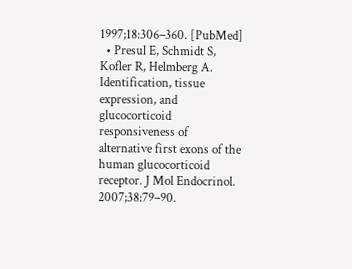1997;18:306–360. [PubMed]
  • Presul E, Schmidt S, Kofler R, Helmberg A. Identification, tissue expression, and glucocorticoid responsiveness of alternative first exons of the human glucocorticoid receptor. J Mol Endocrinol. 2007;38:79–90.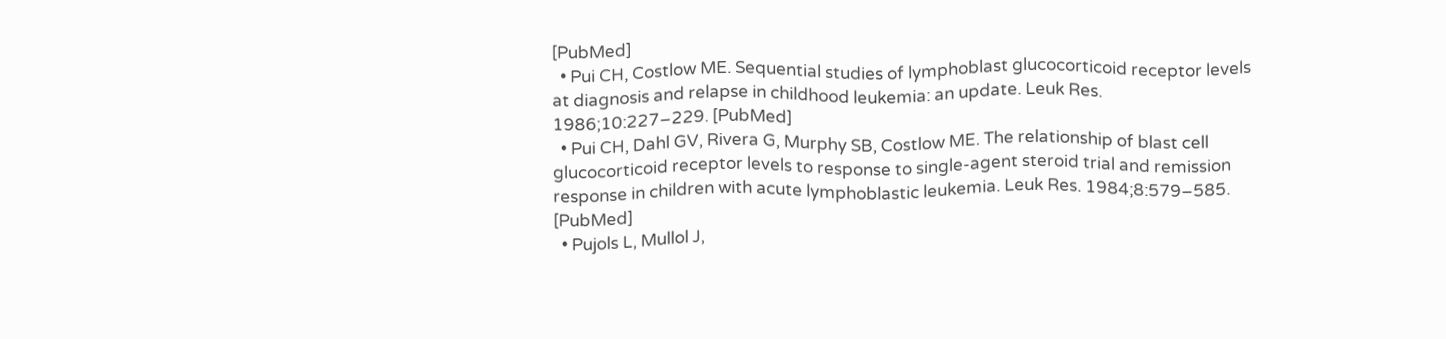[PubMed]
  • Pui CH, Costlow ME. Sequential studies of lymphoblast glucocorticoid receptor levels at diagnosis and relapse in childhood leukemia: an update. Leuk Res. 1986;10:227–229. [PubMed]
  • Pui CH, Dahl GV, Rivera G, Murphy SB, Costlow ME. The relationship of blast cell glucocorticoid receptor levels to response to single-agent steroid trial and remission response in children with acute lymphoblastic leukemia. Leuk Res. 1984;8:579–585. [PubMed]
  • Pujols L, Mullol J,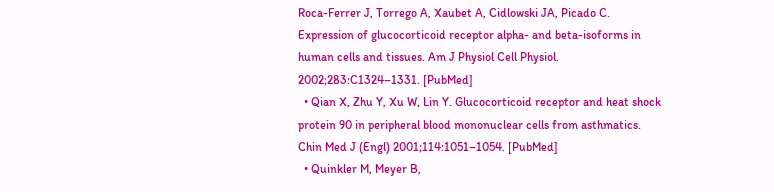Roca-Ferrer J, Torrego A, Xaubet A, Cidlowski JA, Picado C. Expression of glucocorticoid receptor alpha- and beta-isoforms in human cells and tissues. Am J Physiol Cell Physiol. 2002;283:C1324–1331. [PubMed]
  • Qian X, Zhu Y, Xu W, Lin Y. Glucocorticoid receptor and heat shock protein 90 in peripheral blood mononuclear cells from asthmatics. Chin Med J (Engl) 2001;114:1051–1054. [PubMed]
  • Quinkler M, Meyer B,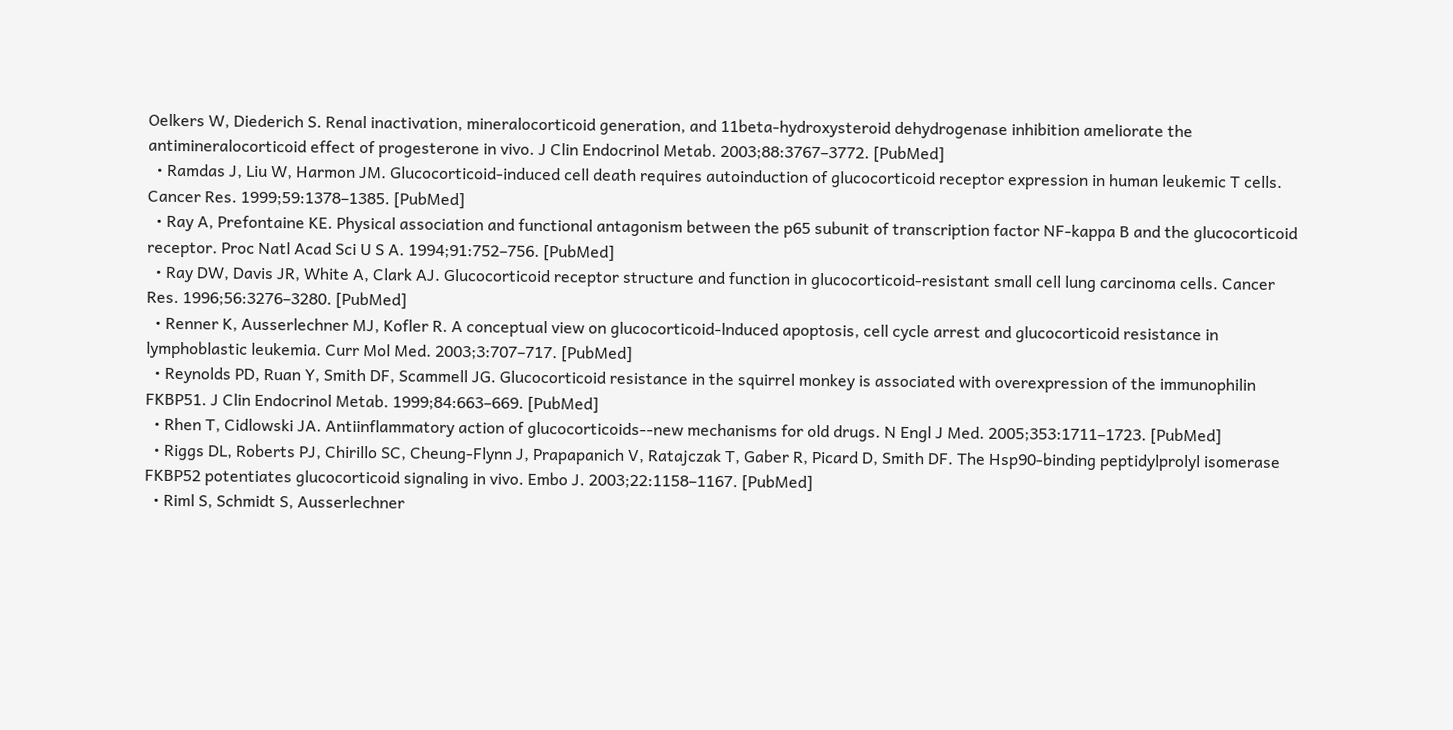Oelkers W, Diederich S. Renal inactivation, mineralocorticoid generation, and 11beta-hydroxysteroid dehydrogenase inhibition ameliorate the antimineralocorticoid effect of progesterone in vivo. J Clin Endocrinol Metab. 2003;88:3767–3772. [PubMed]
  • Ramdas J, Liu W, Harmon JM. Glucocorticoid-induced cell death requires autoinduction of glucocorticoid receptor expression in human leukemic T cells. Cancer Res. 1999;59:1378–1385. [PubMed]
  • Ray A, Prefontaine KE. Physical association and functional antagonism between the p65 subunit of transcription factor NF-kappa B and the glucocorticoid receptor. Proc Natl Acad Sci U S A. 1994;91:752–756. [PubMed]
  • Ray DW, Davis JR, White A, Clark AJ. Glucocorticoid receptor structure and function in glucocorticoid-resistant small cell lung carcinoma cells. Cancer Res. 1996;56:3276–3280. [PubMed]
  • Renner K, Ausserlechner MJ, Kofler R. A conceptual view on glucocorticoid-lnduced apoptosis, cell cycle arrest and glucocorticoid resistance in lymphoblastic leukemia. Curr Mol Med. 2003;3:707–717. [PubMed]
  • Reynolds PD, Ruan Y, Smith DF, Scammell JG. Glucocorticoid resistance in the squirrel monkey is associated with overexpression of the immunophilin FKBP51. J Clin Endocrinol Metab. 1999;84:663–669. [PubMed]
  • Rhen T, Cidlowski JA. Antiinflammatory action of glucocorticoids--new mechanisms for old drugs. N Engl J Med. 2005;353:1711–1723. [PubMed]
  • Riggs DL, Roberts PJ, Chirillo SC, Cheung-Flynn J, Prapapanich V, Ratajczak T, Gaber R, Picard D, Smith DF. The Hsp90-binding peptidylprolyl isomerase FKBP52 potentiates glucocorticoid signaling in vivo. Embo J. 2003;22:1158–1167. [PubMed]
  • Riml S, Schmidt S, Ausserlechner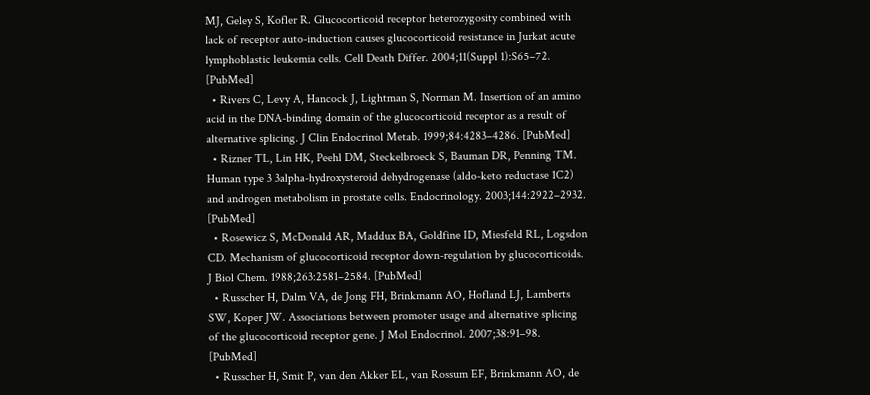MJ, Geley S, Kofler R. Glucocorticoid receptor heterozygosity combined with lack of receptor auto-induction causes glucocorticoid resistance in Jurkat acute lymphoblastic leukemia cells. Cell Death Differ. 2004;11(Suppl 1):S65–72. [PubMed]
  • Rivers C, Levy A, Hancock J, Lightman S, Norman M. Insertion of an amino acid in the DNA-binding domain of the glucocorticoid receptor as a result of alternative splicing. J Clin Endocrinol Metab. 1999;84:4283–4286. [PubMed]
  • Rizner TL, Lin HK, Peehl DM, Steckelbroeck S, Bauman DR, Penning TM. Human type 3 3alpha-hydroxysteroid dehydrogenase (aldo-keto reductase 1C2) and androgen metabolism in prostate cells. Endocrinology. 2003;144:2922–2932. [PubMed]
  • Rosewicz S, McDonald AR, Maddux BA, Goldfine ID, Miesfeld RL, Logsdon CD. Mechanism of glucocorticoid receptor down-regulation by glucocorticoids. J Biol Chem. 1988;263:2581–2584. [PubMed]
  • Russcher H, Dalm VA, de Jong FH, Brinkmann AO, Hofland LJ, Lamberts SW, Koper JW. Associations between promoter usage and alternative splicing of the glucocorticoid receptor gene. J Mol Endocrinol. 2007;38:91–98. [PubMed]
  • Russcher H, Smit P, van den Akker EL, van Rossum EF, Brinkmann AO, de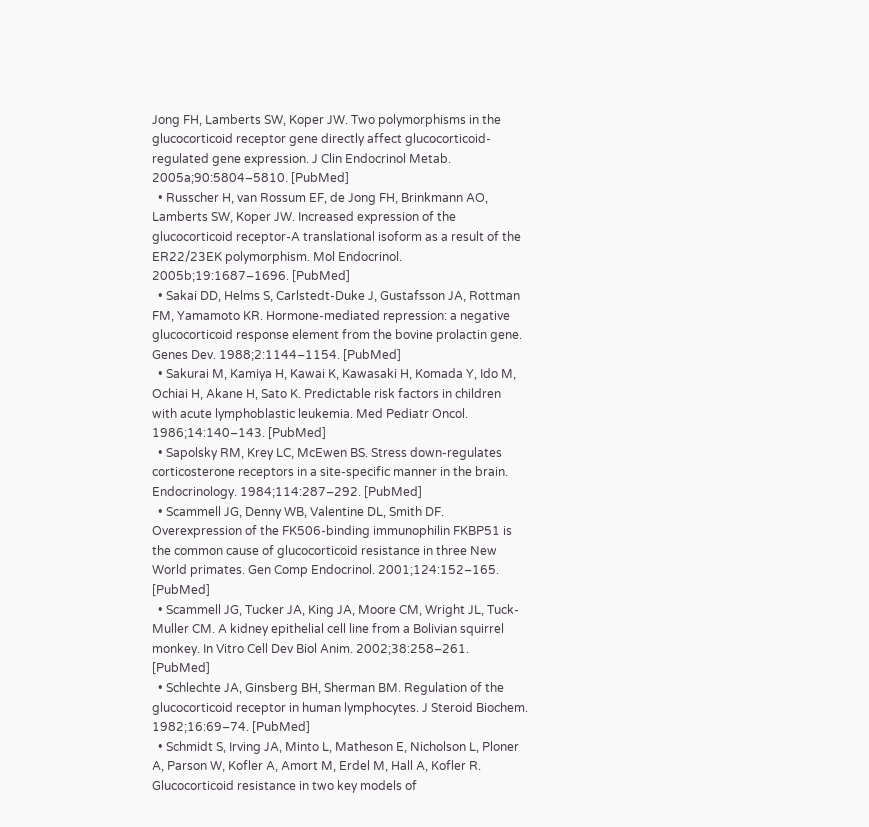Jong FH, Lamberts SW, Koper JW. Two polymorphisms in the glucocorticoid receptor gene directly affect glucocorticoid-regulated gene expression. J Clin Endocrinol Metab. 2005a;90:5804–5810. [PubMed]
  • Russcher H, van Rossum EF, de Jong FH, Brinkmann AO, Lamberts SW, Koper JW. Increased expression of the glucocorticoid receptor-A translational isoform as a result of the ER22/23EK polymorphism. Mol Endocrinol. 2005b;19:1687–1696. [PubMed]
  • Sakai DD, Helms S, Carlstedt-Duke J, Gustafsson JA, Rottman FM, Yamamoto KR. Hormone-mediated repression: a negative glucocorticoid response element from the bovine prolactin gene. Genes Dev. 1988;2:1144–1154. [PubMed]
  • Sakurai M, Kamiya H, Kawai K, Kawasaki H, Komada Y, Ido M, Ochiai H, Akane H, Sato K. Predictable risk factors in children with acute lymphoblastic leukemia. Med Pediatr Oncol. 1986;14:140–143. [PubMed]
  • Sapolsky RM, Krey LC, McEwen BS. Stress down-regulates corticosterone receptors in a site-specific manner in the brain. Endocrinology. 1984;114:287–292. [PubMed]
  • Scammell JG, Denny WB, Valentine DL, Smith DF. Overexpression of the FK506-binding immunophilin FKBP51 is the common cause of glucocorticoid resistance in three New World primates. Gen Comp Endocrinol. 2001;124:152–165. [PubMed]
  • Scammell JG, Tucker JA, King JA, Moore CM, Wright JL, Tuck-Muller CM. A kidney epithelial cell line from a Bolivian squirrel monkey. In Vitro Cell Dev Biol Anim. 2002;38:258–261. [PubMed]
  • Schlechte JA, Ginsberg BH, Sherman BM. Regulation of the glucocorticoid receptor in human lymphocytes. J Steroid Biochem. 1982;16:69–74. [PubMed]
  • Schmidt S, Irving JA, Minto L, Matheson E, Nicholson L, Ploner A, Parson W, Kofler A, Amort M, Erdel M, Hall A, Kofler R. Glucocorticoid resistance in two key models of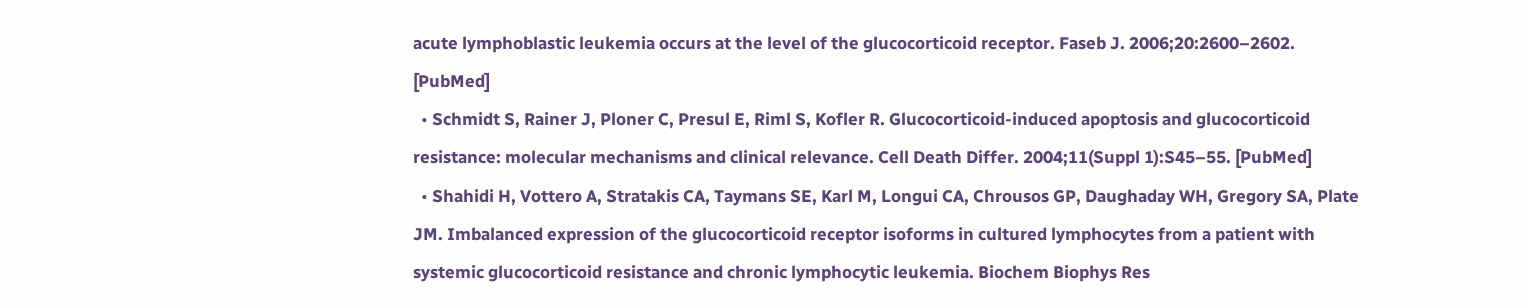acute lymphoblastic leukemia occurs at the level of the glucocorticoid receptor. Faseb J. 2006;20:2600–2602. [PubMed]
  • Schmidt S, Rainer J, Ploner C, Presul E, Riml S, Kofler R. Glucocorticoid-induced apoptosis and glucocorticoid resistance: molecular mechanisms and clinical relevance. Cell Death Differ. 2004;11(Suppl 1):S45–55. [PubMed]
  • Shahidi H, Vottero A, Stratakis CA, Taymans SE, Karl M, Longui CA, Chrousos GP, Daughaday WH, Gregory SA, Plate JM. Imbalanced expression of the glucocorticoid receptor isoforms in cultured lymphocytes from a patient with systemic glucocorticoid resistance and chronic lymphocytic leukemia. Biochem Biophys Res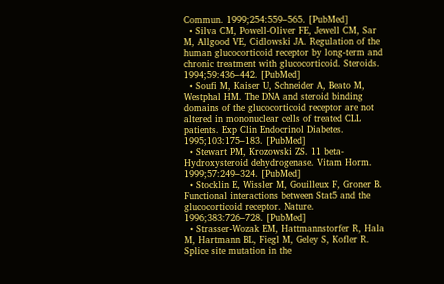Commun. 1999;254:559–565. [PubMed]
  • Silva CM, Powell-Oliver FE, Jewell CM, Sar M, Allgood VE, Cidlowski JA. Regulation of the human glucocorticoid receptor by long-term and chronic treatment with glucocorticoid. Steroids. 1994;59:436–442. [PubMed]
  • Soufi M, Kaiser U, Schneider A, Beato M, Westphal HM. The DNA and steroid binding domains of the glucocorticoid receptor are not altered in mononuclear cells of treated CLL patients. Exp Clin Endocrinol Diabetes. 1995;103:175–183. [PubMed]
  • Stewart PM, Krozowski ZS. 11 beta-Hydroxysteroid dehydrogenase. Vitam Horm. 1999;57:249–324. [PubMed]
  • Stocklin E, Wissler M, Gouilleux F, Groner B. Functional interactions between Stat5 and the glucocorticoid receptor. Nature. 1996;383:726–728. [PubMed]
  • Strasser-Wozak EM, Hattmannstorfer R, Hala M, Hartmann BL, Fiegl M, Geley S, Kofler R. Splice site mutation in the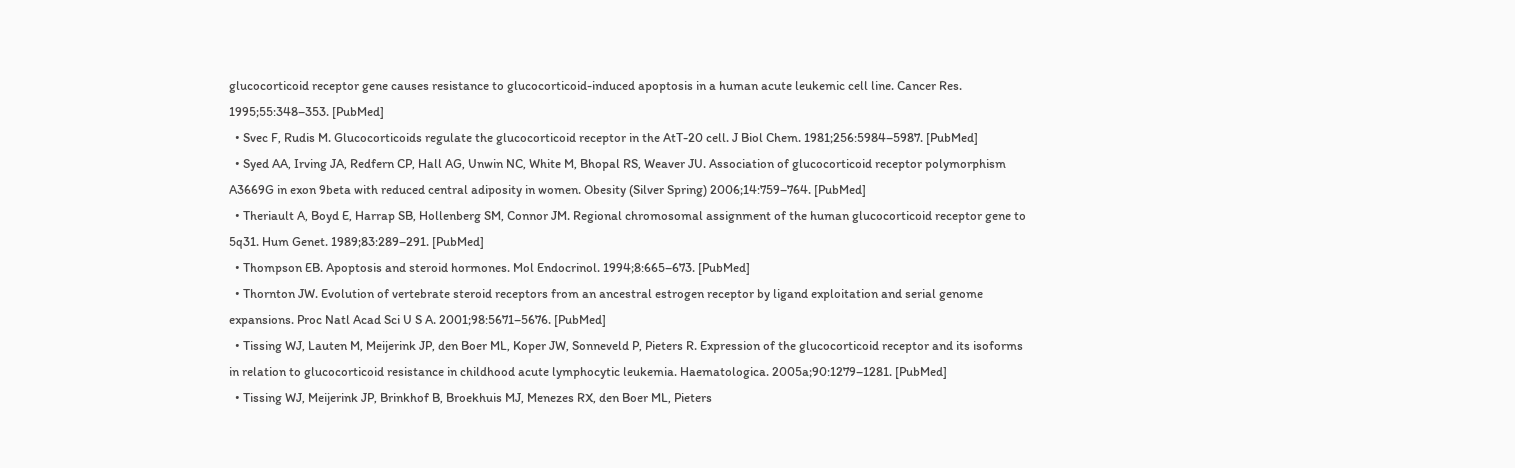glucocorticoid receptor gene causes resistance to glucocorticoid-induced apoptosis in a human acute leukemic cell line. Cancer Res. 1995;55:348–353. [PubMed]
  • Svec F, Rudis M. Glucocorticoids regulate the glucocorticoid receptor in the AtT-20 cell. J Biol Chem. 1981;256:5984–5987. [PubMed]
  • Syed AA, Irving JA, Redfern CP, Hall AG, Unwin NC, White M, Bhopal RS, Weaver JU. Association of glucocorticoid receptor polymorphism A3669G in exon 9beta with reduced central adiposity in women. Obesity (Silver Spring) 2006;14:759–764. [PubMed]
  • Theriault A, Boyd E, Harrap SB, Hollenberg SM, Connor JM. Regional chromosomal assignment of the human glucocorticoid receptor gene to 5q31. Hum Genet. 1989;83:289–291. [PubMed]
  • Thompson EB. Apoptosis and steroid hormones. Mol Endocrinol. 1994;8:665–673. [PubMed]
  • Thornton JW. Evolution of vertebrate steroid receptors from an ancestral estrogen receptor by ligand exploitation and serial genome expansions. Proc Natl Acad Sci U S A. 2001;98:5671–5676. [PubMed]
  • Tissing WJ, Lauten M, Meijerink JP, den Boer ML, Koper JW, Sonneveld P, Pieters R. Expression of the glucocorticoid receptor and its isoforms in relation to glucocorticoid resistance in childhood acute lymphocytic leukemia. Haematologica. 2005a;90:1279–1281. [PubMed]
  • Tissing WJ, Meijerink JP, Brinkhof B, Broekhuis MJ, Menezes RX, den Boer ML, Pieters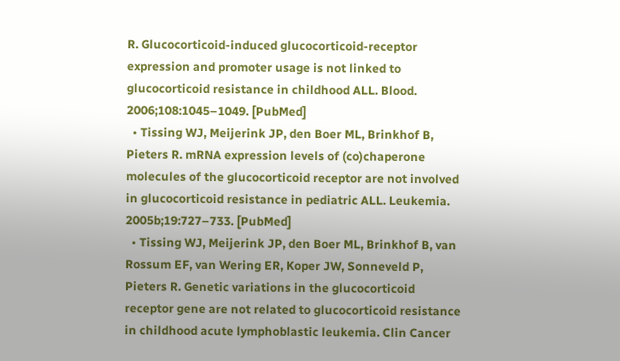R. Glucocorticoid-induced glucocorticoid-receptor expression and promoter usage is not linked to glucocorticoid resistance in childhood ALL. Blood. 2006;108:1045–1049. [PubMed]
  • Tissing WJ, Meijerink JP, den Boer ML, Brinkhof B, Pieters R. mRNA expression levels of (co)chaperone molecules of the glucocorticoid receptor are not involved in glucocorticoid resistance in pediatric ALL. Leukemia. 2005b;19:727–733. [PubMed]
  • Tissing WJ, Meijerink JP, den Boer ML, Brinkhof B, van Rossum EF, van Wering ER, Koper JW, Sonneveld P, Pieters R. Genetic variations in the glucocorticoid receptor gene are not related to glucocorticoid resistance in childhood acute lymphoblastic leukemia. Clin Cancer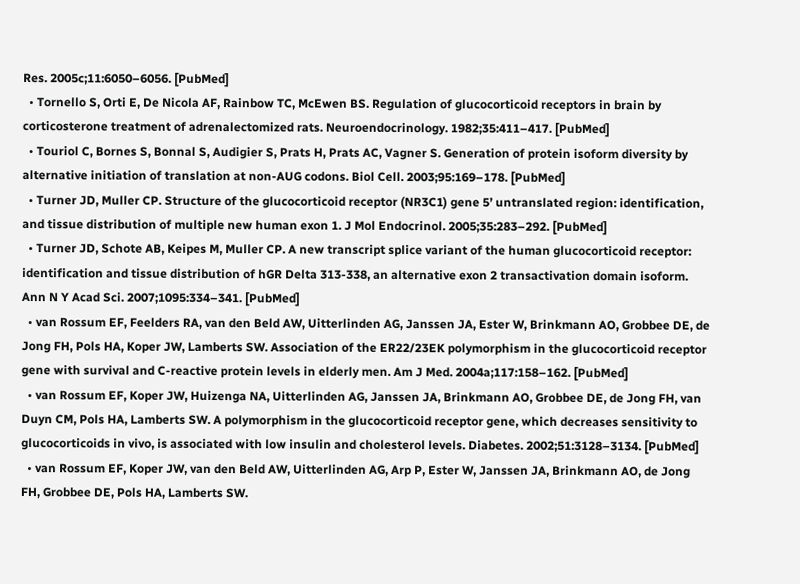Res. 2005c;11:6050–6056. [PubMed]
  • Tornello S, Orti E, De Nicola AF, Rainbow TC, McEwen BS. Regulation of glucocorticoid receptors in brain by corticosterone treatment of adrenalectomized rats. Neuroendocrinology. 1982;35:411–417. [PubMed]
  • Touriol C, Bornes S, Bonnal S, Audigier S, Prats H, Prats AC, Vagner S. Generation of protein isoform diversity by alternative initiation of translation at non-AUG codons. Biol Cell. 2003;95:169–178. [PubMed]
  • Turner JD, Muller CP. Structure of the glucocorticoid receptor (NR3C1) gene 5’ untranslated region: identification, and tissue distribution of multiple new human exon 1. J Mol Endocrinol. 2005;35:283–292. [PubMed]
  • Turner JD, Schote AB, Keipes M, Muller CP. A new transcript splice variant of the human glucocorticoid receptor: identification and tissue distribution of hGR Delta 313-338, an alternative exon 2 transactivation domain isoform. Ann N Y Acad Sci. 2007;1095:334–341. [PubMed]
  • van Rossum EF, Feelders RA, van den Beld AW, Uitterlinden AG, Janssen JA, Ester W, Brinkmann AO, Grobbee DE, de Jong FH, Pols HA, Koper JW, Lamberts SW. Association of the ER22/23EK polymorphism in the glucocorticoid receptor gene with survival and C-reactive protein levels in elderly men. Am J Med. 2004a;117:158–162. [PubMed]
  • van Rossum EF, Koper JW, Huizenga NA, Uitterlinden AG, Janssen JA, Brinkmann AO, Grobbee DE, de Jong FH, van Duyn CM, Pols HA, Lamberts SW. A polymorphism in the glucocorticoid receptor gene, which decreases sensitivity to glucocorticoids in vivo, is associated with low insulin and cholesterol levels. Diabetes. 2002;51:3128–3134. [PubMed]
  • van Rossum EF, Koper JW, van den Beld AW, Uitterlinden AG, Arp P, Ester W, Janssen JA, Brinkmann AO, de Jong FH, Grobbee DE, Pols HA, Lamberts SW.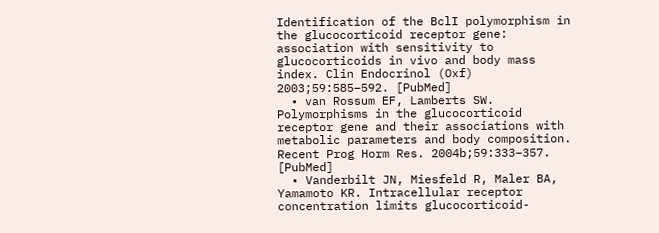Identification of the BclI polymorphism in the glucocorticoid receptor gene: association with sensitivity to glucocorticoids in vivo and body mass index. Clin Endocrinol (Oxf) 2003;59:585–592. [PubMed]
  • van Rossum EF, Lamberts SW. Polymorphisms in the glucocorticoid receptor gene and their associations with metabolic parameters and body composition. Recent Prog Horm Res. 2004b;59:333–357. [PubMed]
  • Vanderbilt JN, Miesfeld R, Maler BA, Yamamoto KR. Intracellular receptor concentration limits glucocorticoid-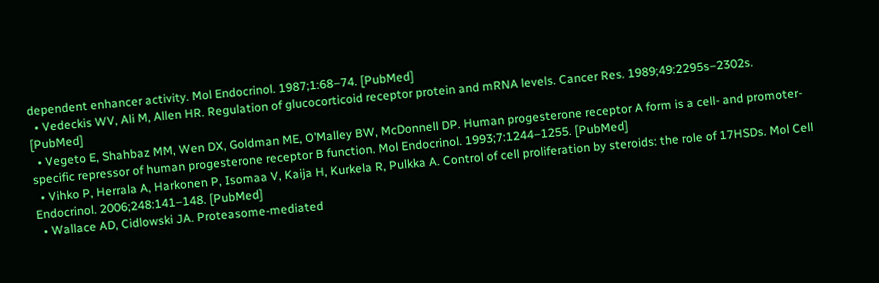dependent enhancer activity. Mol Endocrinol. 1987;1:68–74. [PubMed]
  • Vedeckis WV, Ali M, Allen HR. Regulation of glucocorticoid receptor protein and mRNA levels. Cancer Res. 1989;49:2295s–2302s. [PubMed]
  • Vegeto E, Shahbaz MM, Wen DX, Goldman ME, O’Malley BW, McDonnell DP. Human progesterone receptor A form is a cell- and promoter-specific repressor of human progesterone receptor B function. Mol Endocrinol. 1993;7:1244–1255. [PubMed]
  • Vihko P, Herrala A, Harkonen P, Isomaa V, Kaija H, Kurkela R, Pulkka A. Control of cell proliferation by steroids: the role of 17HSDs. Mol Cell Endocrinol. 2006;248:141–148. [PubMed]
  • Wallace AD, Cidlowski JA. Proteasome-mediated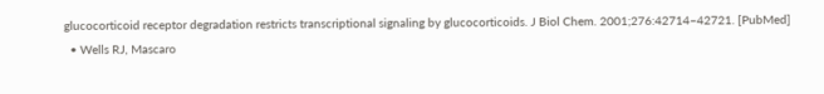glucocorticoid receptor degradation restricts transcriptional signaling by glucocorticoids. J Biol Chem. 2001;276:42714–42721. [PubMed]
  • Wells RJ, Mascaro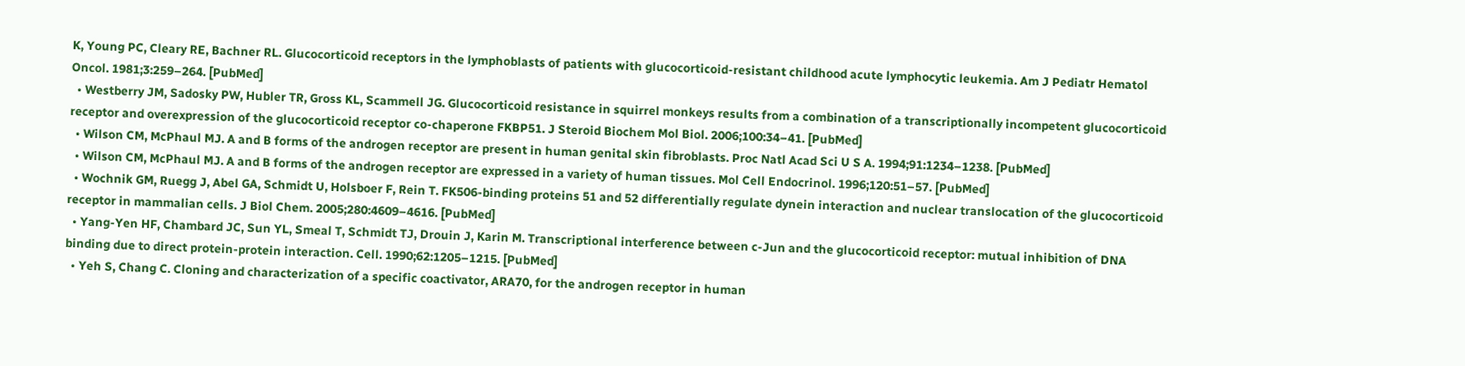K, Young PC, Cleary RE, Bachner RL. Glucocorticoid receptors in the lymphoblasts of patients with glucocorticoid-resistant childhood acute lymphocytic leukemia. Am J Pediatr Hematol Oncol. 1981;3:259–264. [PubMed]
  • Westberry JM, Sadosky PW, Hubler TR, Gross KL, Scammell JG. Glucocorticoid resistance in squirrel monkeys results from a combination of a transcriptionally incompetent glucocorticoid receptor and overexpression of the glucocorticoid receptor co-chaperone FKBP51. J Steroid Biochem Mol Biol. 2006;100:34–41. [PubMed]
  • Wilson CM, McPhaul MJ. A and B forms of the androgen receptor are present in human genital skin fibroblasts. Proc Natl Acad Sci U S A. 1994;91:1234–1238. [PubMed]
  • Wilson CM, McPhaul MJ. A and B forms of the androgen receptor are expressed in a variety of human tissues. Mol Cell Endocrinol. 1996;120:51–57. [PubMed]
  • Wochnik GM, Ruegg J, Abel GA, Schmidt U, Holsboer F, Rein T. FK506-binding proteins 51 and 52 differentially regulate dynein interaction and nuclear translocation of the glucocorticoid receptor in mammalian cells. J Biol Chem. 2005;280:4609–4616. [PubMed]
  • Yang-Yen HF, Chambard JC, Sun YL, Smeal T, Schmidt TJ, Drouin J, Karin M. Transcriptional interference between c-Jun and the glucocorticoid receptor: mutual inhibition of DNA binding due to direct protein-protein interaction. Cell. 1990;62:1205–1215. [PubMed]
  • Yeh S, Chang C. Cloning and characterization of a specific coactivator, ARA70, for the androgen receptor in human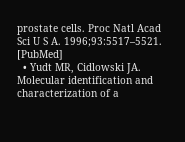prostate cells. Proc Natl Acad Sci U S A. 1996;93:5517–5521. [PubMed]
  • Yudt MR, Cidlowski JA. Molecular identification and characterization of a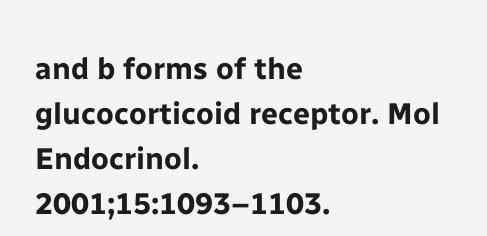and b forms of the glucocorticoid receptor. Mol Endocrinol. 2001;15:1093–1103.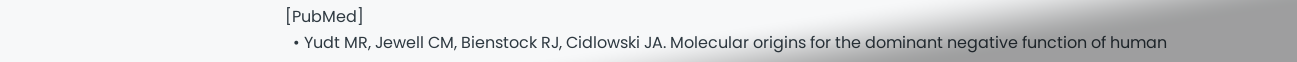[PubMed]
  • Yudt MR, Jewell CM, Bienstock RJ, Cidlowski JA. Molecular origins for the dominant negative function of human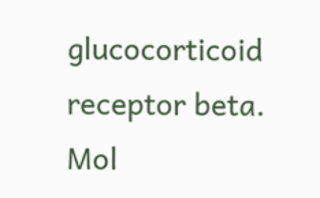glucocorticoid receptor beta. Mol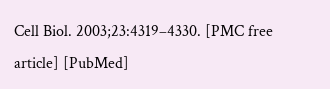Cell Biol. 2003;23:4319–4330. [PMC free article] [PubMed]